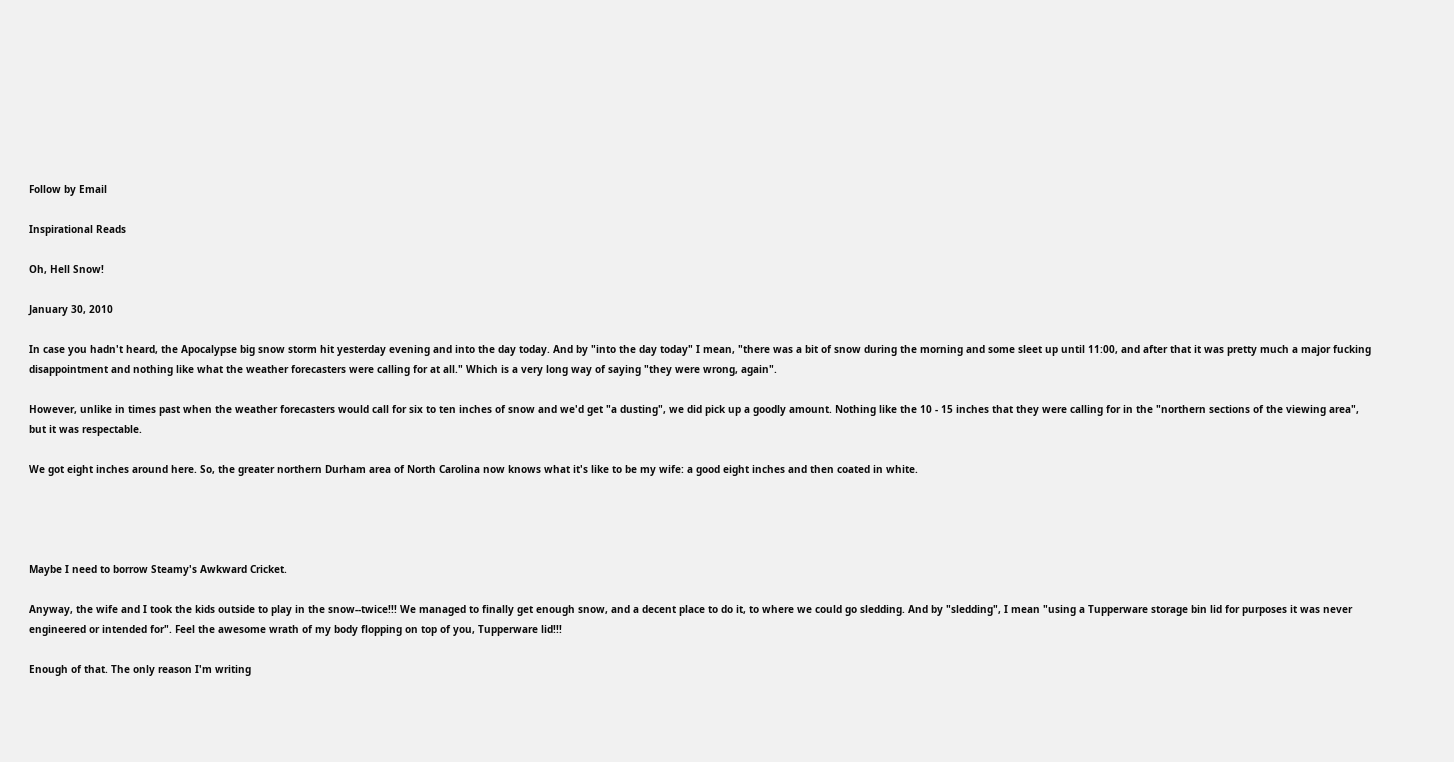Follow by Email

Inspirational Reads

Oh, Hell Snow!

January 30, 2010

In case you hadn't heard, the Apocalypse big snow storm hit yesterday evening and into the day today. And by "into the day today" I mean, "there was a bit of snow during the morning and some sleet up until 11:00, and after that it was pretty much a major fucking disappointment and nothing like what the weather forecasters were calling for at all." Which is a very long way of saying "they were wrong, again".

However, unlike in times past when the weather forecasters would call for six to ten inches of snow and we'd get "a dusting", we did pick up a goodly amount. Nothing like the 10 - 15 inches that they were calling for in the "northern sections of the viewing area", but it was respectable.

We got eight inches around here. So, the greater northern Durham area of North Carolina now knows what it's like to be my wife: a good eight inches and then coated in white.




Maybe I need to borrow Steamy's Awkward Cricket.

Anyway, the wife and I took the kids outside to play in the snow--twice!!! We managed to finally get enough snow, and a decent place to do it, to where we could go sledding. And by "sledding", I mean "using a Tupperware storage bin lid for purposes it was never engineered or intended for". Feel the awesome wrath of my body flopping on top of you, Tupperware lid!!!

Enough of that. The only reason I'm writing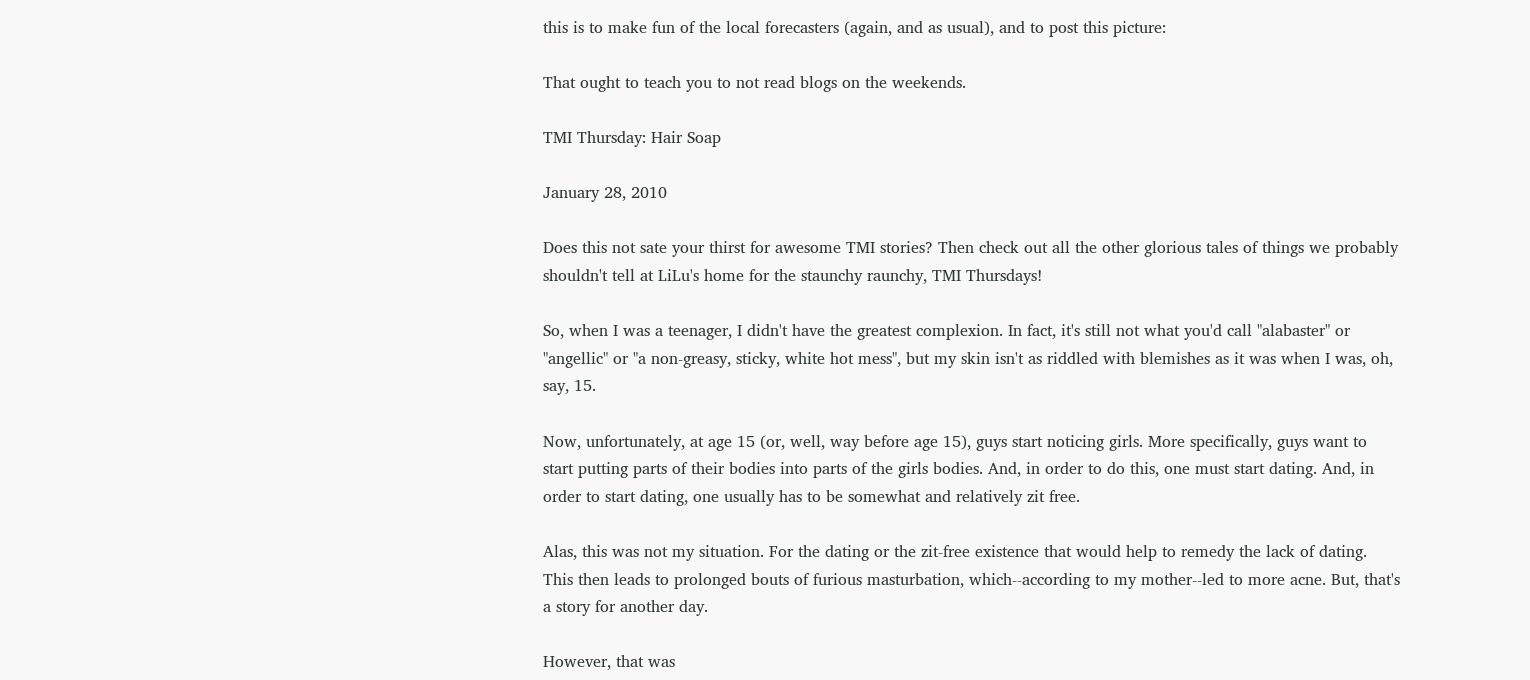this is to make fun of the local forecasters (again, and as usual), and to post this picture:

That ought to teach you to not read blogs on the weekends.

TMI Thursday: Hair Soap

January 28, 2010

Does this not sate your thirst for awesome TMI stories? Then check out all the other glorious tales of things we probably shouldn't tell at LiLu's home for the staunchy raunchy, TMI Thursdays!

So, when I was a teenager, I didn't have the greatest complexion. In fact, it's still not what you'd call "alabaster" or "angellic" or "a non-greasy, sticky, white hot mess", but my skin isn't as riddled with blemishes as it was when I was, oh, say, 15.

Now, unfortunately, at age 15 (or, well, way before age 15), guys start noticing girls. More specifically, guys want to start putting parts of their bodies into parts of the girls bodies. And, in order to do this, one must start dating. And, in order to start dating, one usually has to be somewhat and relatively zit free.

Alas, this was not my situation. For the dating or the zit-free existence that would help to remedy the lack of dating. This then leads to prolonged bouts of furious masturbation, which--according to my mother--led to more acne. But, that's a story for another day.

However, that was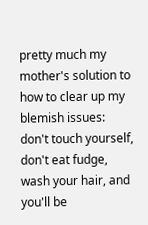pretty much my mother's solution to how to clear up my blemish issues: don't touch yourself, don't eat fudge, wash your hair, and you'll be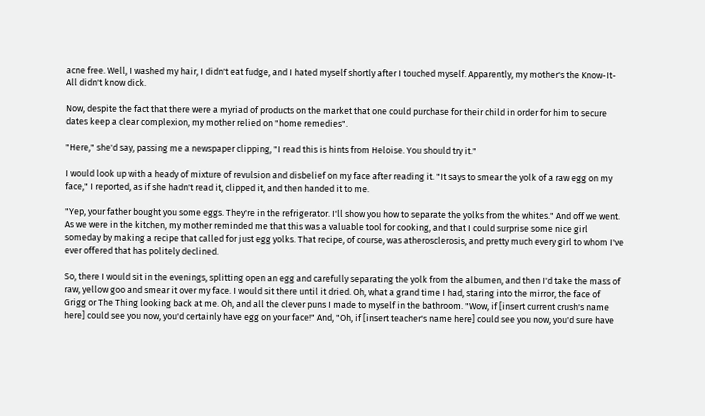acne free. Well, I washed my hair, I didn't eat fudge, and I hated myself shortly after I touched myself. Apparently, my mother's the Know-It-All didn't know dick.

Now, despite the fact that there were a myriad of products on the market that one could purchase for their child in order for him to secure dates keep a clear complexion, my mother relied on "home remedies".

"Here," she'd say, passing me a newspaper clipping, "I read this is hints from Heloise. You should try it."

I would look up with a heady of mixture of revulsion and disbelief on my face after reading it. "It says to smear the yolk of a raw egg on my face," I reported, as if she hadn't read it, clipped it, and then handed it to me.

"Yep, your father bought you some eggs. They're in the refrigerator. I'll show you how to separate the yolks from the whites." And off we went. As we were in the kitchen, my mother reminded me that this was a valuable tool for cooking, and that I could surprise some nice girl someday by making a recipe that called for just egg yolks. That recipe, of course, was atherosclerosis, and pretty much every girl to whom I've ever offered that has politely declined.

So, there I would sit in the evenings, splitting open an egg and carefully separating the yolk from the albumen, and then I'd take the mass of raw, yellow goo and smear it over my face. I would sit there until it dried. Oh, what a grand time I had, staring into the mirror, the face of Grigg or The Thing looking back at me. Oh, and all the clever puns I made to myself in the bathroom. "Wow, if [insert current crush's name here] could see you now, you'd certainly have egg on your face!" And, "Oh, if [insert teacher's name here] could see you now, you'd sure have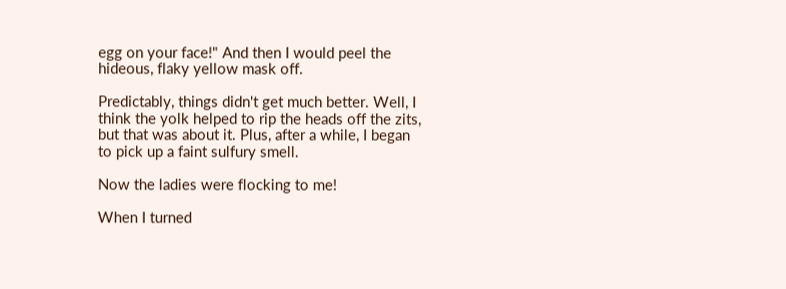egg on your face!" And then I would peel the hideous, flaky yellow mask off.

Predictably, things didn't get much better. Well, I think the yolk helped to rip the heads off the zits, but that was about it. Plus, after a while, I began to pick up a faint sulfury smell.

Now the ladies were flocking to me!

When I turned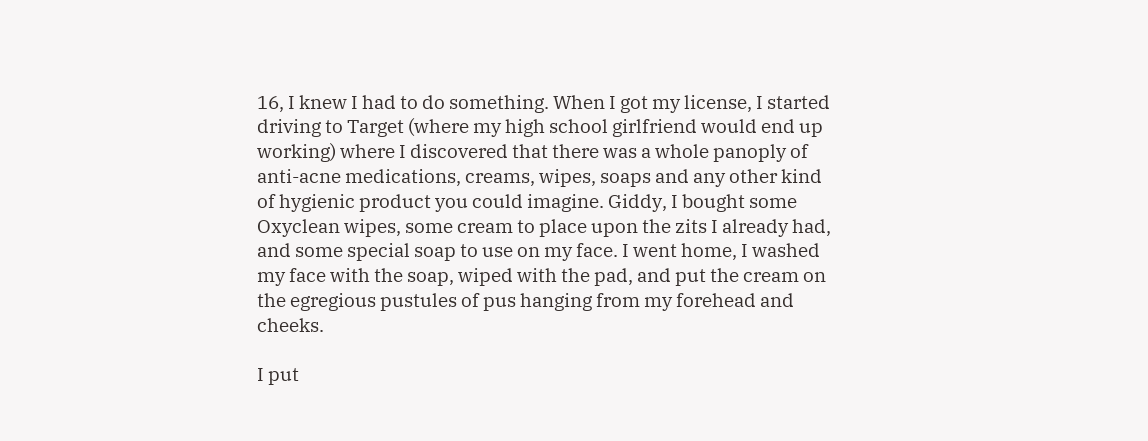16, I knew I had to do something. When I got my license, I started driving to Target (where my high school girlfriend would end up working) where I discovered that there was a whole panoply of anti-acne medications, creams, wipes, soaps and any other kind of hygienic product you could imagine. Giddy, I bought some Oxyclean wipes, some cream to place upon the zits I already had, and some special soap to use on my face. I went home, I washed my face with the soap, wiped with the pad, and put the cream on the egregious pustules of pus hanging from my forehead and cheeks.

I put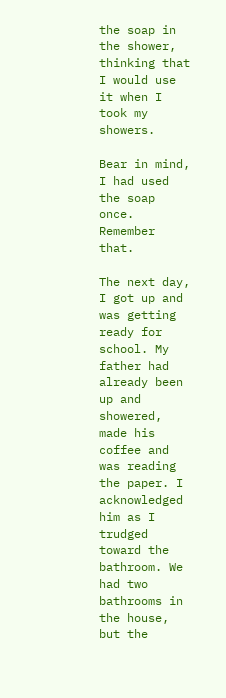the soap in the shower, thinking that I would use it when I took my showers.

Bear in mind, I had used the soap once. Remember that.

The next day, I got up and was getting ready for school. My father had already been up and showered, made his coffee and was reading the paper. I acknowledged him as I trudged toward the bathroom. We had two bathrooms in the house, but the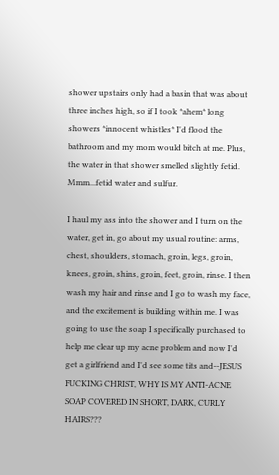shower upstairs only had a basin that was about three inches high, so if I took *ahem* long showers *innocent whistles* I'd flood the bathroom and my mom would bitch at me. Plus, the water in that shower smelled slightly fetid. Mmm...fetid water and sulfur.

I haul my ass into the shower and I turn on the water, get in, go about my usual routine: arms, chest, shoulders, stomach, groin, legs, groin, knees, groin, shins, groin, feet, groin, rinse. I then wash my hair and rinse and I go to wash my face, and the excitement is building within me. I was going to use the soap I specifically purchased to help me clear up my acne problem and now I'd get a girlfriend and I'd see some tits and--JESUS FUCKING CHRIST, WHY IS MY ANTI-ACNE SOAP COVERED IN SHORT, DARK, CURLY HAIRS???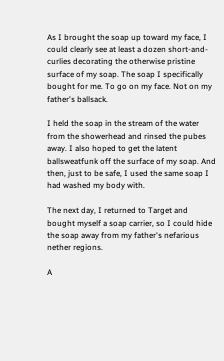As I brought the soap up toward my face, I could clearly see at least a dozen short-and-curlies decorating the otherwise pristine surface of my soap. The soap I specifically bought for me. To go on my face. Not on my father's ballsack.

I held the soap in the stream of the water from the showerhead and rinsed the pubes away. I also hoped to get the latent ballsweatfunk off the surface of my soap. And then, just to be safe, I used the same soap I had washed my body with.

The next day, I returned to Target and bought myself a soap carrier, so I could hide the soap away from my father's nefarious nether regions.

A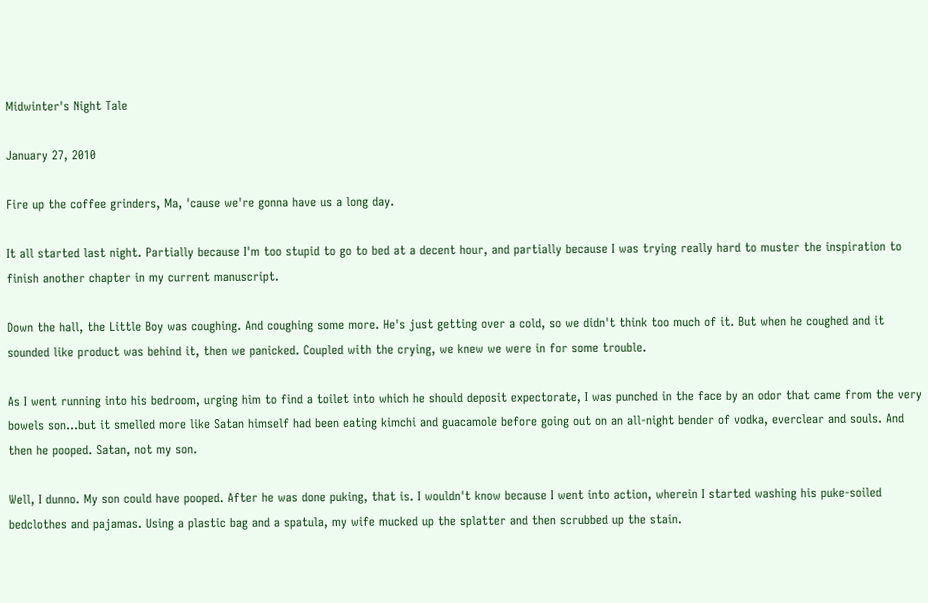Midwinter's Night Tale

January 27, 2010

Fire up the coffee grinders, Ma, 'cause we're gonna have us a long day.

It all started last night. Partially because I'm too stupid to go to bed at a decent hour, and partially because I was trying really hard to muster the inspiration to finish another chapter in my current manuscript.

Down the hall, the Little Boy was coughing. And coughing some more. He's just getting over a cold, so we didn't think too much of it. But when he coughed and it sounded like product was behind it, then we panicked. Coupled with the crying, we knew we were in for some trouble.

As I went running into his bedroom, urging him to find a toilet into which he should deposit expectorate, I was punched in the face by an odor that came from the very bowels son...but it smelled more like Satan himself had been eating kimchi and guacamole before going out on an all-night bender of vodka, everclear and souls. And then he pooped. Satan, not my son.

Well, I dunno. My son could have pooped. After he was done puking, that is. I wouldn't know because I went into action, wherein I started washing his puke-soiled bedclothes and pajamas. Using a plastic bag and a spatula, my wife mucked up the splatter and then scrubbed up the stain.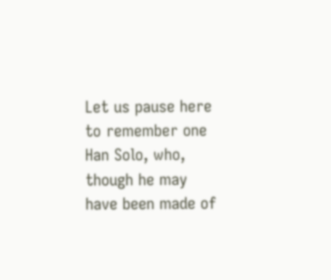Let us pause here to remember one Han Solo, who, though he may have been made of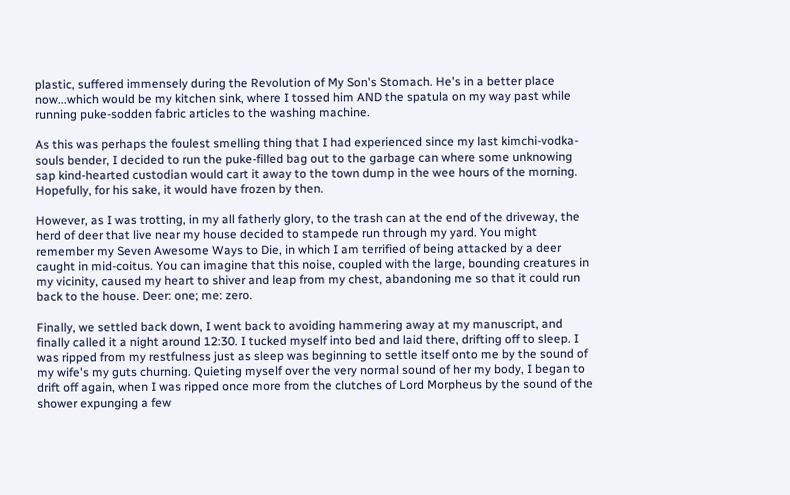plastic, suffered immensely during the Revolution of My Son's Stomach. He's in a better place now...which would be my kitchen sink, where I tossed him AND the spatula on my way past while running puke-sodden fabric articles to the washing machine.

As this was perhaps the foulest smelling thing that I had experienced since my last kimchi-vodka-souls bender, I decided to run the puke-filled bag out to the garbage can where some unknowing sap kind-hearted custodian would cart it away to the town dump in the wee hours of the morning. Hopefully, for his sake, it would have frozen by then.

However, as I was trotting, in my all fatherly glory, to the trash can at the end of the driveway, the herd of deer that live near my house decided to stampede run through my yard. You might remember my Seven Awesome Ways to Die, in which I am terrified of being attacked by a deer caught in mid-coitus. You can imagine that this noise, coupled with the large, bounding creatures in my vicinity, caused my heart to shiver and leap from my chest, abandoning me so that it could run back to the house. Deer: one; me: zero.

Finally, we settled back down, I went back to avoiding hammering away at my manuscript, and finally called it a night around 12:30. I tucked myself into bed and laid there, drifting off to sleep. I was ripped from my restfulness just as sleep was beginning to settle itself onto me by the sound of my wife's my guts churning. Quieting myself over the very normal sound of her my body, I began to drift off again, when I was ripped once more from the clutches of Lord Morpheus by the sound of the shower expunging a few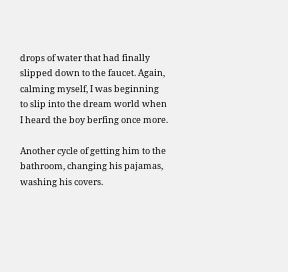drops of water that had finally slipped down to the faucet. Again, calming myself, I was beginning to slip into the dream world when I heard the boy berfing once more.

Another cycle of getting him to the bathroom, changing his pajamas, washing his covers.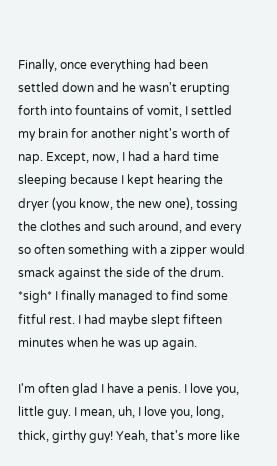Finally, once everything had been settled down and he wasn't erupting forth into fountains of vomit, I settled my brain for another night's worth of nap. Except, now, I had a hard time sleeping because I kept hearing the dryer (you know, the new one), tossing the clothes and such around, and every so often something with a zipper would smack against the side of the drum. *sigh* I finally managed to find some fitful rest. I had maybe slept fifteen minutes when he was up again.

I'm often glad I have a penis. I love you, little guy. I mean, uh, I love you, long, thick, girthy guy! Yeah, that's more like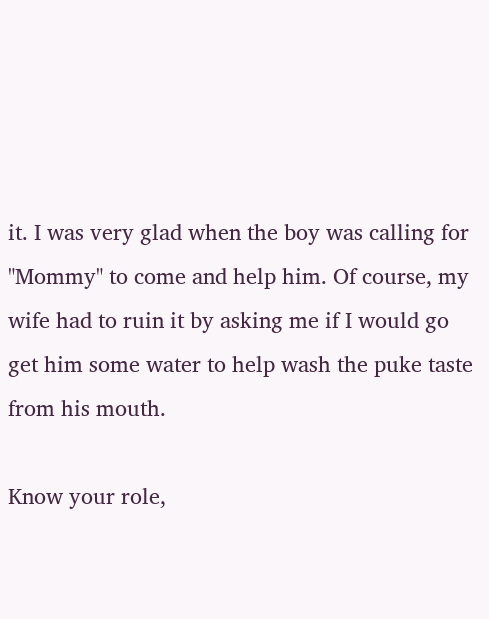it. I was very glad when the boy was calling for "Mommy" to come and help him. Of course, my wife had to ruin it by asking me if I would go get him some water to help wash the puke taste from his mouth.

Know your role,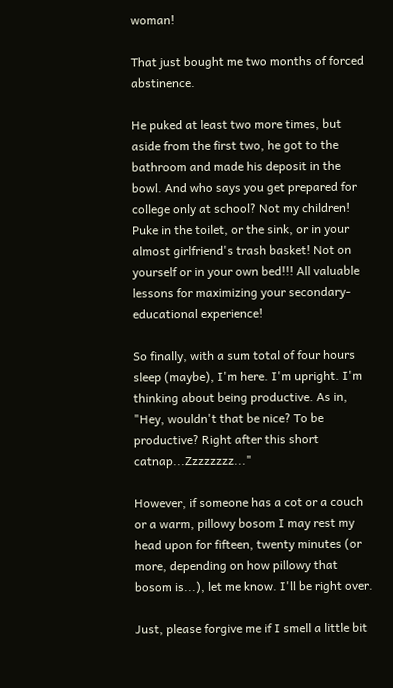woman!

That just bought me two months of forced abstinence.

He puked at least two more times, but aside from the first two, he got to the bathroom and made his deposit in the bowl. And who says you get prepared for college only at school? Not my children! Puke in the toilet, or the sink, or in your almost girlfriend's trash basket! Not on yourself or in your own bed!!! All valuable lessons for maximizing your secondary-educational experience!

So finally, with a sum total of four hours sleep (maybe), I'm here. I'm upright. I'm thinking about being productive. As in, "Hey, wouldn't that be nice? To be productive? Right after this short catnap...Zzzzzzzz..."

However, if someone has a cot or a couch or a warm, pillowy bosom I may rest my head upon for fifteen, twenty minutes (or more, depending on how pillowy that bosom is...), let me know. I'll be right over.

Just, please forgive me if I smell a little bit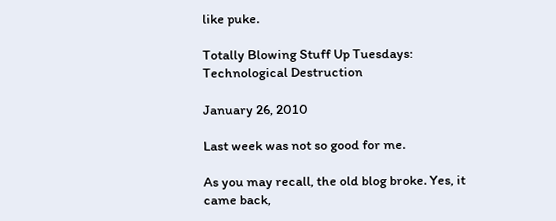like puke.

Totally Blowing Stuff Up Tuesdays: Technological Destruction

January 26, 2010

Last week was not so good for me.

As you may recall, the old blog broke. Yes, it came back,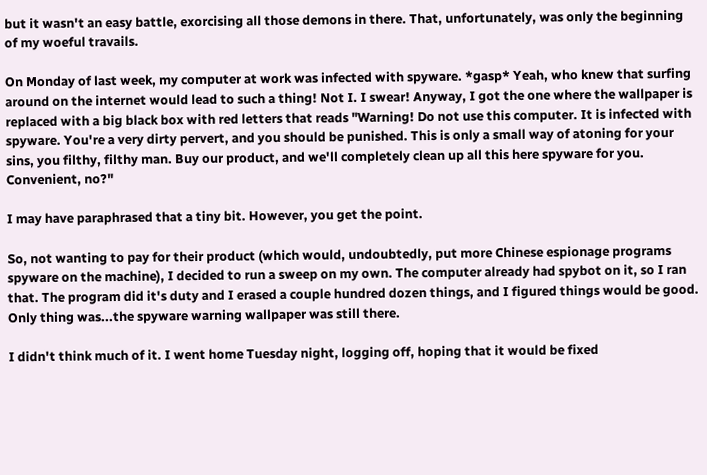but it wasn't an easy battle, exorcising all those demons in there. That, unfortunately, was only the beginning of my woeful travails.

On Monday of last week, my computer at work was infected with spyware. *gasp* Yeah, who knew that surfing around on the internet would lead to such a thing! Not I. I swear! Anyway, I got the one where the wallpaper is replaced with a big black box with red letters that reads "Warning! Do not use this computer. It is infected with spyware. You're a very dirty pervert, and you should be punished. This is only a small way of atoning for your sins, you filthy, filthy man. Buy our product, and we'll completely clean up all this here spyware for you. Convenient, no?"

I may have paraphrased that a tiny bit. However, you get the point.

So, not wanting to pay for their product (which would, undoubtedly, put more Chinese espionage programs spyware on the machine), I decided to run a sweep on my own. The computer already had spybot on it, so I ran that. The program did it's duty and I erased a couple hundred dozen things, and I figured things would be good. Only thing was...the spyware warning wallpaper was still there.

I didn't think much of it. I went home Tuesday night, logging off, hoping that it would be fixed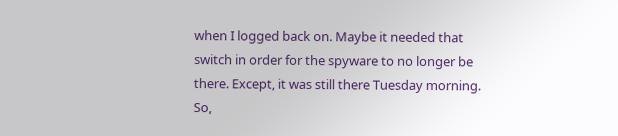when I logged back on. Maybe it needed that switch in order for the spyware to no longer be there. Except, it was still there Tuesday morning. So,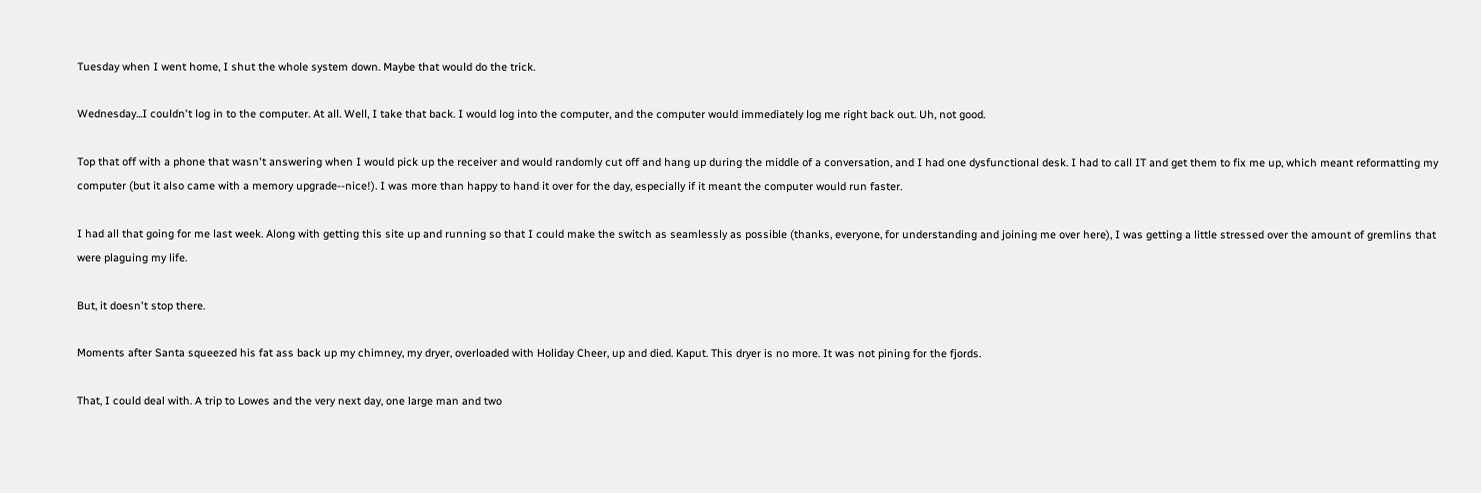Tuesday when I went home, I shut the whole system down. Maybe that would do the trick.

Wednesday...I couldn't log in to the computer. At all. Well, I take that back. I would log into the computer, and the computer would immediately log me right back out. Uh, not good.

Top that off with a phone that wasn't answering when I would pick up the receiver and would randomly cut off and hang up during the middle of a conversation, and I had one dysfunctional desk. I had to call IT and get them to fix me up, which meant reformatting my computer (but it also came with a memory upgrade--nice!). I was more than happy to hand it over for the day, especially if it meant the computer would run faster.

I had all that going for me last week. Along with getting this site up and running so that I could make the switch as seamlessly as possible (thanks, everyone, for understanding and joining me over here), I was getting a little stressed over the amount of gremlins that were plaguing my life.

But, it doesn't stop there.

Moments after Santa squeezed his fat ass back up my chimney, my dryer, overloaded with Holiday Cheer, up and died. Kaput. This dryer is no more. It was not pining for the fjords.

That, I could deal with. A trip to Lowes and the very next day, one large man and two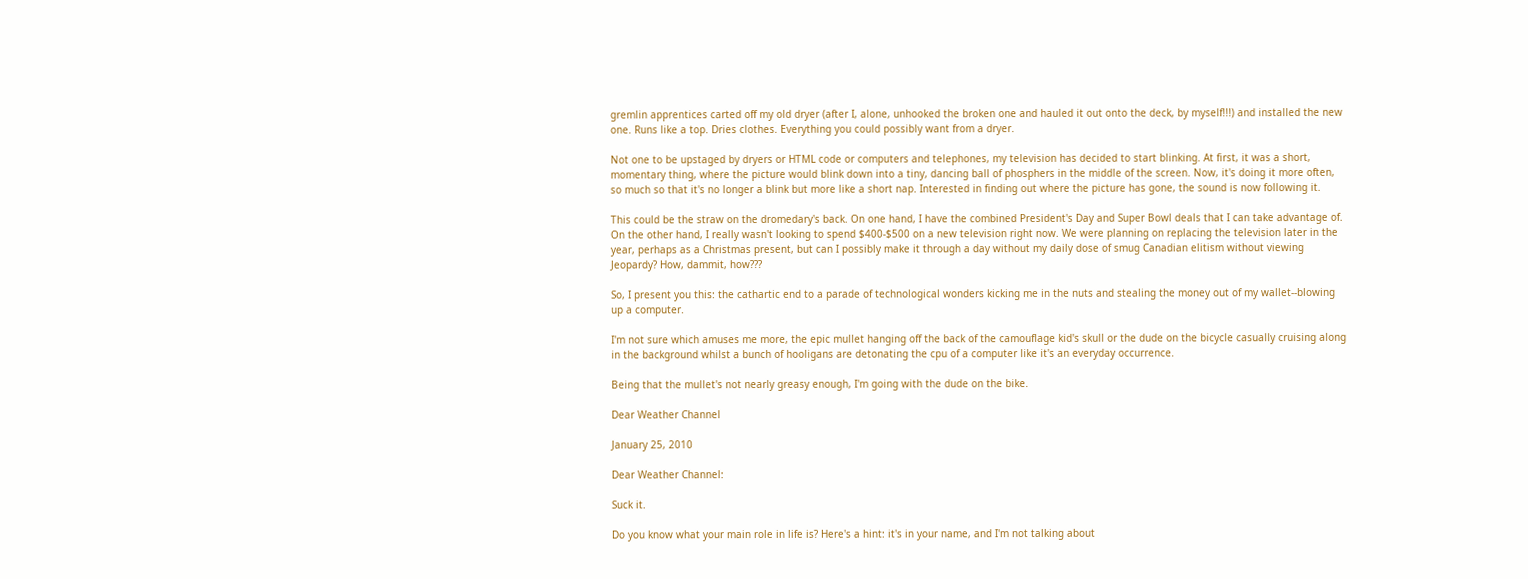gremlin apprentices carted off my old dryer (after I, alone, unhooked the broken one and hauled it out onto the deck, by myself!!!) and installed the new one. Runs like a top. Dries clothes. Everything you could possibly want from a dryer.

Not one to be upstaged by dryers or HTML code or computers and telephones, my television has decided to start blinking. At first, it was a short, momentary thing, where the picture would blink down into a tiny, dancing ball of phosphers in the middle of the screen. Now, it's doing it more often, so much so that it's no longer a blink but more like a short nap. Interested in finding out where the picture has gone, the sound is now following it.

This could be the straw on the dromedary's back. On one hand, I have the combined President's Day and Super Bowl deals that I can take advantage of. On the other hand, I really wasn't looking to spend $400-$500 on a new television right now. We were planning on replacing the television later in the year, perhaps as a Christmas present, but can I possibly make it through a day without my daily dose of smug Canadian elitism without viewing Jeopardy? How, dammit, how???

So, I present you this: the cathartic end to a parade of technological wonders kicking me in the nuts and stealing the money out of my wallet--blowing up a computer.

I'm not sure which amuses me more, the epic mullet hanging off the back of the camouflage kid's skull or the dude on the bicycle casually cruising along in the background whilst a bunch of hooligans are detonating the cpu of a computer like it's an everyday occurrence.

Being that the mullet's not nearly greasy enough, I'm going with the dude on the bike.

Dear Weather Channel

January 25, 2010

Dear Weather Channel:

Suck it.

Do you know what your main role in life is? Here's a hint: it's in your name, and I'm not talking about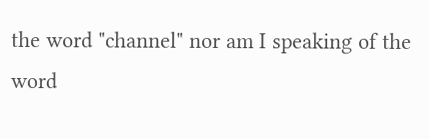the word "channel" nor am I speaking of the word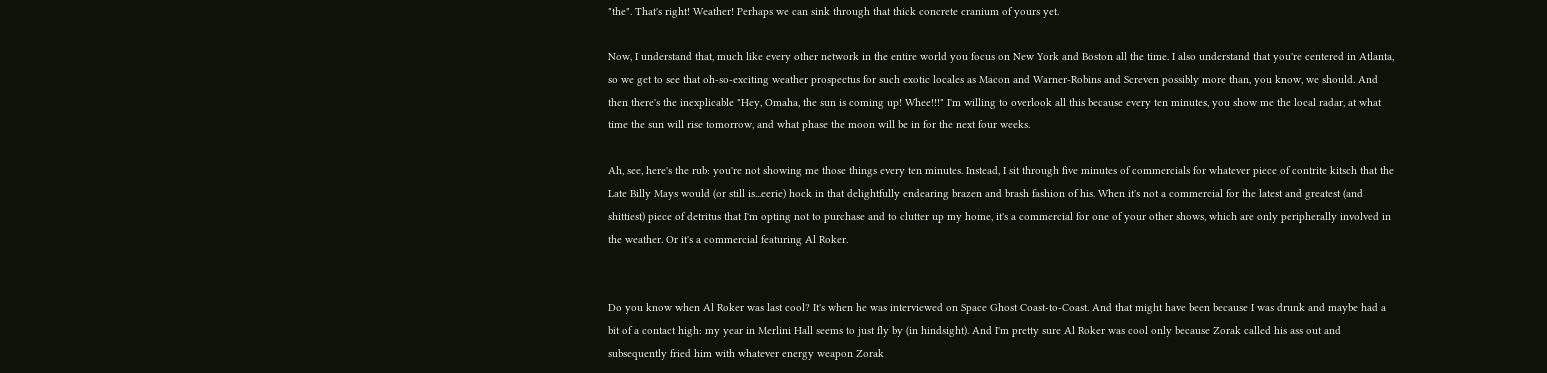"the". That's right! Weather! Perhaps we can sink through that thick concrete cranium of yours yet.

Now, I understand that, much like every other network in the entire world you focus on New York and Boston all the time. I also understand that you're centered in Atlanta, so we get to see that oh-so-exciting weather prospectus for such exotic locales as Macon and Warner-Robins and Screven possibly more than, you know, we should. And then there's the inexplicable "Hey, Omaha, the sun is coming up! Whee!!!" I'm willing to overlook all this because every ten minutes, you show me the local radar, at what time the sun will rise tomorrow, and what phase the moon will be in for the next four weeks.

Ah, see, here's the rub: you're not showing me those things every ten minutes. Instead, I sit through five minutes of commercials for whatever piece of contrite kitsch that the Late Billy Mays would (or still is...eerie) hock in that delightfully endearing brazen and brash fashion of his. When it's not a commercial for the latest and greatest (and shittiest) piece of detritus that I'm opting not to purchase and to clutter up my home, it's a commercial for one of your other shows, which are only peripherally involved in the weather. Or it's a commercial featuring Al Roker.


Do you know when Al Roker was last cool? It's when he was interviewed on Space Ghost Coast-to-Coast. And that might have been because I was drunk and maybe had a bit of a contact high: my year in Merlini Hall seems to just fly by (in hindsight). And I'm pretty sure Al Roker was cool only because Zorak called his ass out and subsequently fried him with whatever energy weapon Zorak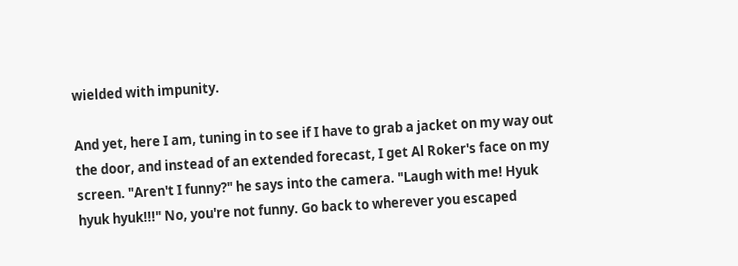wielded with impunity.

And yet, here I am, tuning in to see if I have to grab a jacket on my way out the door, and instead of an extended forecast, I get Al Roker's face on my screen. "Aren't I funny?" he says into the camera. "Laugh with me! Hyuk hyuk hyuk!!!" No, you're not funny. Go back to wherever you escaped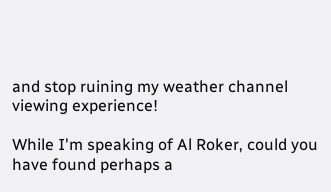and stop ruining my weather channel viewing experience!

While I'm speaking of Al Roker, could you have found perhaps a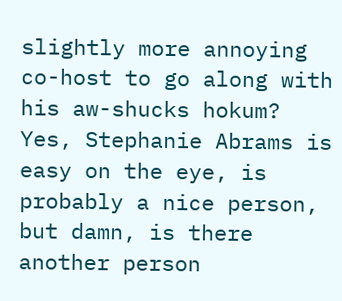slightly more annoying co-host to go along with his aw-shucks hokum? Yes, Stephanie Abrams is easy on the eye, is probably a nice person, but damn, is there another person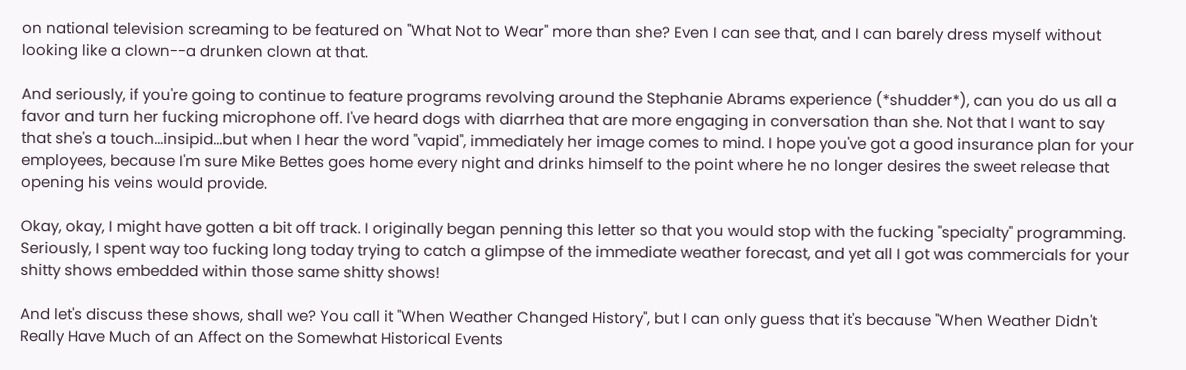on national television screaming to be featured on "What Not to Wear" more than she? Even I can see that, and I can barely dress myself without looking like a clown--a drunken clown at that.

And seriously, if you're going to continue to feature programs revolving around the Stephanie Abrams experience (*shudder*), can you do us all a favor and turn her fucking microphone off. I've heard dogs with diarrhea that are more engaging in conversation than she. Not that I want to say that she's a touch...insipid...but when I hear the word "vapid", immediately her image comes to mind. I hope you've got a good insurance plan for your employees, because I'm sure Mike Bettes goes home every night and drinks himself to the point where he no longer desires the sweet release that opening his veins would provide.

Okay, okay, I might have gotten a bit off track. I originally began penning this letter so that you would stop with the fucking "specialty" programming. Seriously, I spent way too fucking long today trying to catch a glimpse of the immediate weather forecast, and yet all I got was commercials for your shitty shows embedded within those same shitty shows!

And let's discuss these shows, shall we? You call it "When Weather Changed History", but I can only guess that it's because "When Weather Didn't Really Have Much of an Affect on the Somewhat Historical Events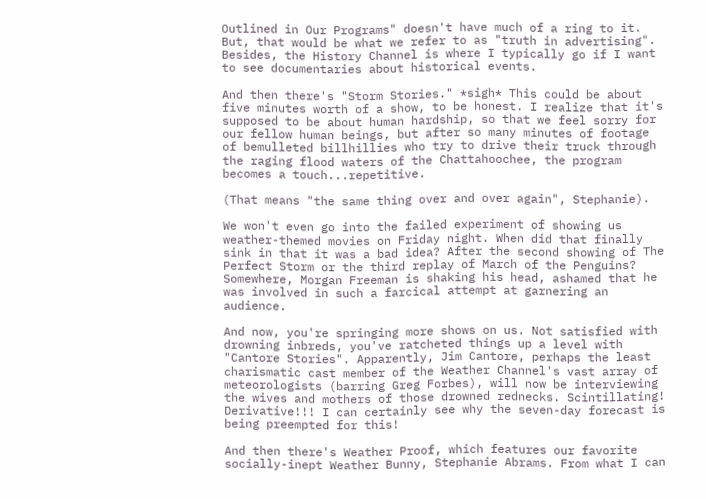Outlined in Our Programs" doesn't have much of a ring to it. But, that would be what we refer to as "truth in advertising". Besides, the History Channel is where I typically go if I want to see documentaries about historical events.

And then there's "Storm Stories." *sigh* This could be about five minutes worth of a show, to be honest. I realize that it's supposed to be about human hardship, so that we feel sorry for our fellow human beings, but after so many minutes of footage of bemulleted billhillies who try to drive their truck through the raging flood waters of the Chattahoochee, the program becomes a touch...repetitive.

(That means "the same thing over and over again", Stephanie).

We won't even go into the failed experiment of showing us weather-themed movies on Friday night. When did that finally sink in that it was a bad idea? After the second showing of The Perfect Storm or the third replay of March of the Penguins? Somewhere, Morgan Freeman is shaking his head, ashamed that he was involved in such a farcical attempt at garnering an audience.

And now, you're springing more shows on us. Not satisfied with drowning inbreds, you've ratcheted things up a level with "Cantore Stories". Apparently, Jim Cantore, perhaps the least charismatic cast member of the Weather Channel's vast array of meteorologists (barring Greg Forbes), will now be interviewing the wives and mothers of those drowned rednecks. Scintillating! Derivative!!! I can certainly see why the seven-day forecast is being preempted for this!

And then there's Weather Proof, which features our favorite socially-inept Weather Bunny, Stephanie Abrams. From what I can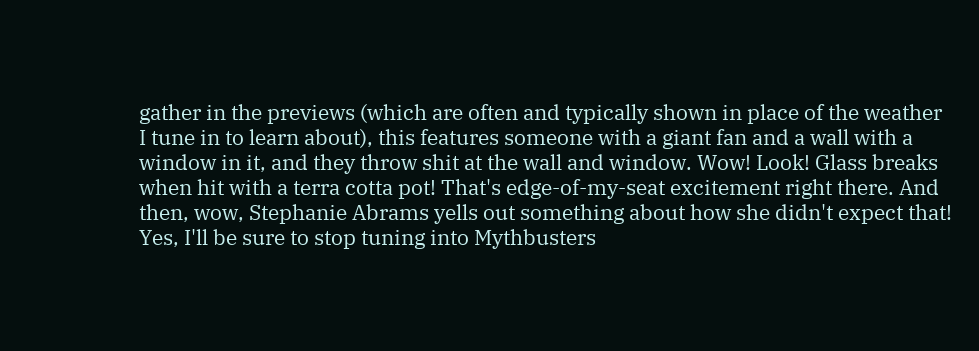gather in the previews (which are often and typically shown in place of the weather I tune in to learn about), this features someone with a giant fan and a wall with a window in it, and they throw shit at the wall and window. Wow! Look! Glass breaks when hit with a terra cotta pot! That's edge-of-my-seat excitement right there. And then, wow, Stephanie Abrams yells out something about how she didn't expect that! Yes, I'll be sure to stop tuning into Mythbusters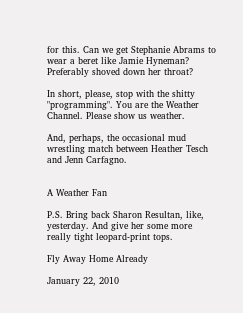for this. Can we get Stephanie Abrams to wear a beret like Jamie Hyneman? Preferably shoved down her throat?

In short, please, stop with the shitty "programming". You are the Weather Channel. Please show us weather.

And, perhaps, the occasional mud wrestling match between Heather Tesch and Jenn Carfagno.


A Weather Fan

P.S. Bring back Sharon Resultan, like, yesterday. And give her some more really tight leopard-print tops.

Fly Away Home Already

January 22, 2010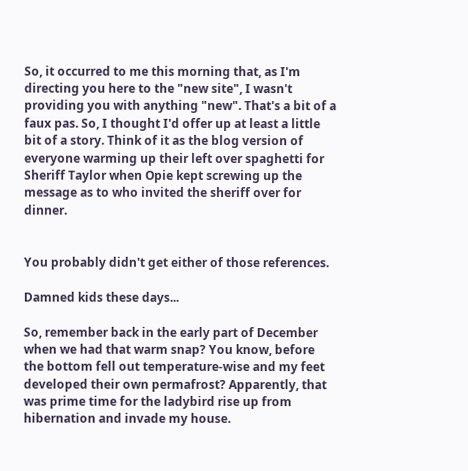So, it occurred to me this morning that, as I'm directing you here to the "new site", I wasn't providing you with anything "new". That's a bit of a faux pas. So, I thought I'd offer up at least a little bit of a story. Think of it as the blog version of everyone warming up their left over spaghetti for Sheriff Taylor when Opie kept screwing up the message as to who invited the sheriff over for dinner.


You probably didn't get either of those references.

Damned kids these days...

So, remember back in the early part of December when we had that warm snap? You know, before the bottom fell out temperature-wise and my feet developed their own permafrost? Apparently, that was prime time for the ladybird rise up from hibernation and invade my house.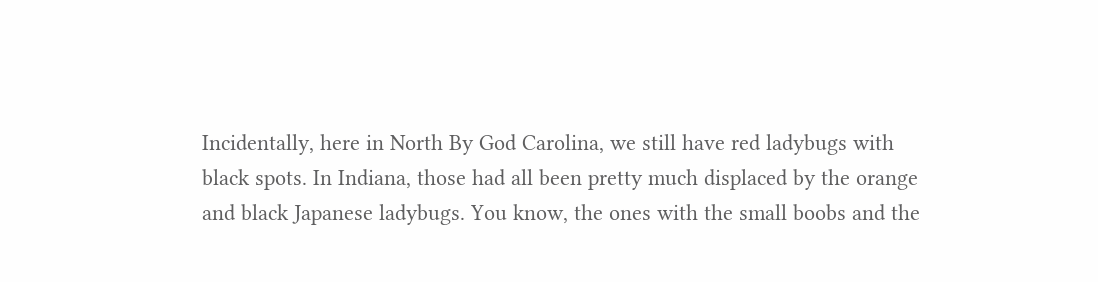Incidentally, here in North By God Carolina, we still have red ladybugs with black spots. In Indiana, those had all been pretty much displaced by the orange and black Japanese ladybugs. You know, the ones with the small boobs and the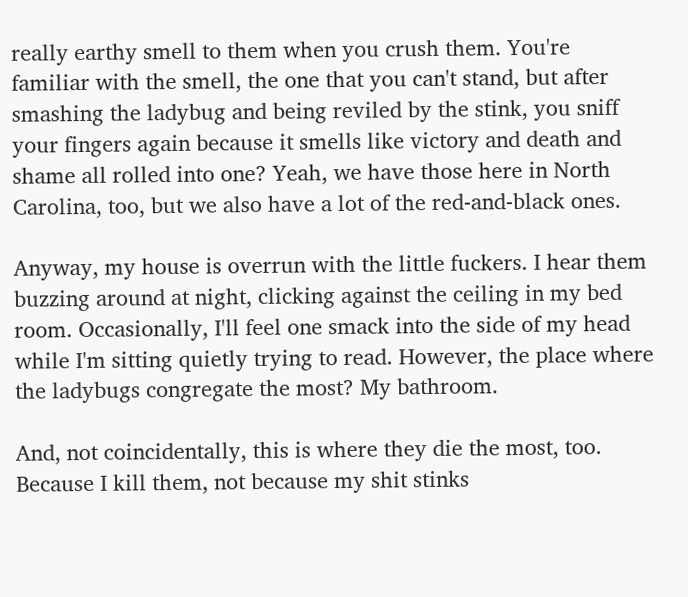really earthy smell to them when you crush them. You're familiar with the smell, the one that you can't stand, but after smashing the ladybug and being reviled by the stink, you sniff your fingers again because it smells like victory and death and shame all rolled into one? Yeah, we have those here in North Carolina, too, but we also have a lot of the red-and-black ones.

Anyway, my house is overrun with the little fuckers. I hear them buzzing around at night, clicking against the ceiling in my bed room. Occasionally, I'll feel one smack into the side of my head while I'm sitting quietly trying to read. However, the place where the ladybugs congregate the most? My bathroom.

And, not coincidentally, this is where they die the most, too. Because I kill them, not because my shit stinks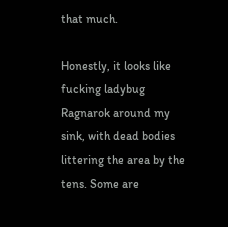that much.

Honestly, it looks like fucking ladybug Ragnarok around my sink, with dead bodies littering the area by the tens. Some are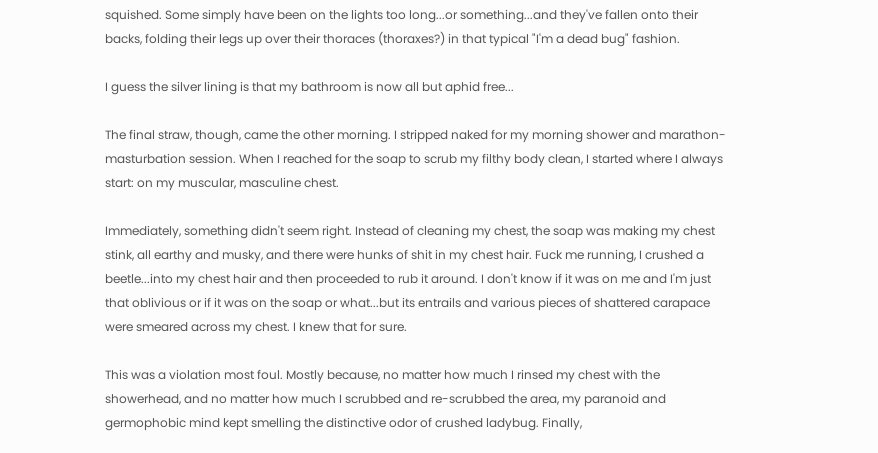squished. Some simply have been on the lights too long...or something...and they've fallen onto their backs, folding their legs up over their thoraces (thoraxes?) in that typical "I'm a dead bug" fashion.

I guess the silver lining is that my bathroom is now all but aphid free...

The final straw, though, came the other morning. I stripped naked for my morning shower and marathon-masturbation session. When I reached for the soap to scrub my filthy body clean, I started where I always start: on my muscular, masculine chest.

Immediately, something didn't seem right. Instead of cleaning my chest, the soap was making my chest stink, all earthy and musky, and there were hunks of shit in my chest hair. Fuck me running, I crushed a beetle...into my chest hair and then proceeded to rub it around. I don't know if it was on me and I'm just that oblivious or if it was on the soap or what...but its entrails and various pieces of shattered carapace were smeared across my chest. I knew that for sure.

This was a violation most foul. Mostly because, no matter how much I rinsed my chest with the showerhead, and no matter how much I scrubbed and re-scrubbed the area, my paranoid and germophobic mind kept smelling the distinctive odor of crushed ladybug. Finally,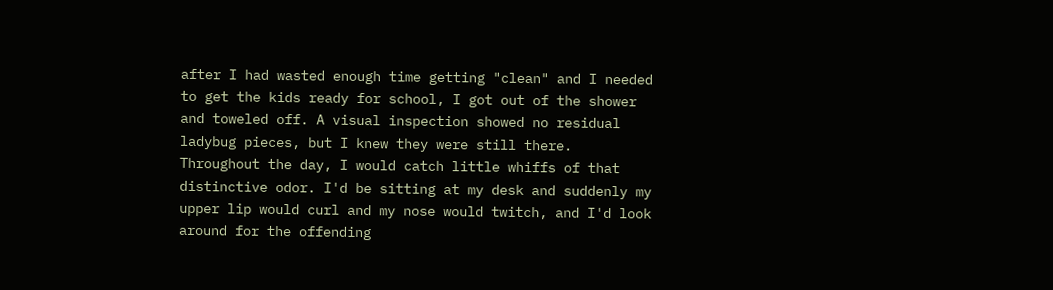after I had wasted enough time getting "clean" and I needed to get the kids ready for school, I got out of the shower and toweled off. A visual inspection showed no residual ladybug pieces, but I knew they were still there. Throughout the day, I would catch little whiffs of that distinctive odor. I'd be sitting at my desk and suddenly my upper lip would curl and my nose would twitch, and I'd look around for the offending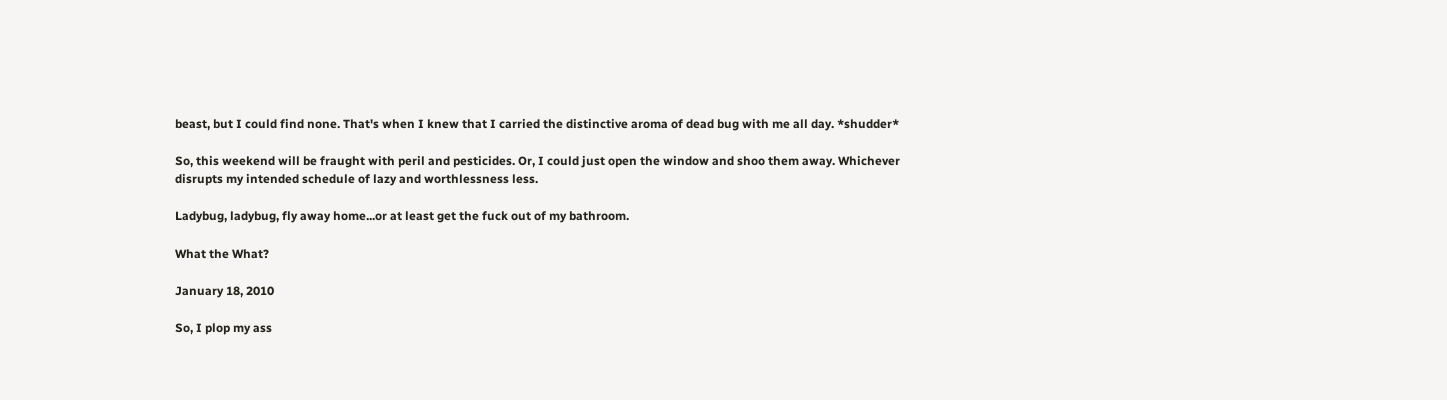beast, but I could find none. That's when I knew that I carried the distinctive aroma of dead bug with me all day. *shudder*

So, this weekend will be fraught with peril and pesticides. Or, I could just open the window and shoo them away. Whichever disrupts my intended schedule of lazy and worthlessness less.

Ladybug, ladybug, fly away home...or at least get the fuck out of my bathroom.

What the What?

January 18, 2010

So, I plop my ass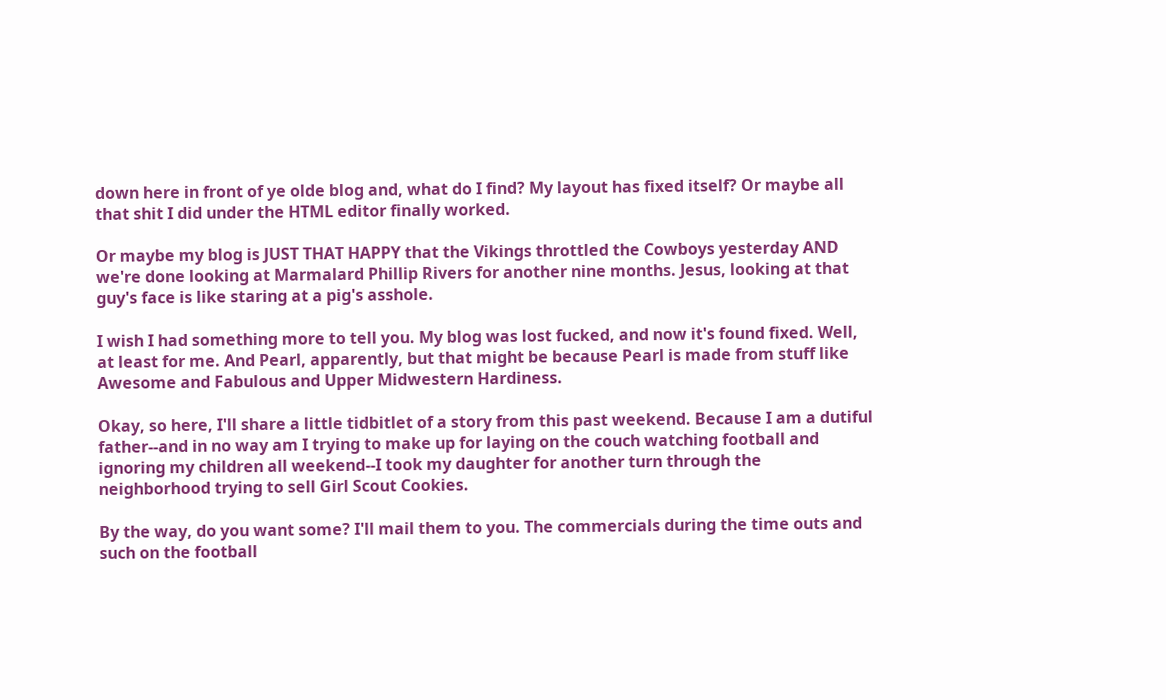down here in front of ye olde blog and, what do I find? My layout has fixed itself? Or maybe all that shit I did under the HTML editor finally worked.

Or maybe my blog is JUST THAT HAPPY that the Vikings throttled the Cowboys yesterday AND we're done looking at Marmalard Phillip Rivers for another nine months. Jesus, looking at that guy's face is like staring at a pig's asshole.

I wish I had something more to tell you. My blog was lost fucked, and now it's found fixed. Well, at least for me. And Pearl, apparently, but that might be because Pearl is made from stuff like Awesome and Fabulous and Upper Midwestern Hardiness.

Okay, so here, I'll share a little tidbitlet of a story from this past weekend. Because I am a dutiful father--and in no way am I trying to make up for laying on the couch watching football and ignoring my children all weekend--I took my daughter for another turn through the neighborhood trying to sell Girl Scout Cookies.

By the way, do you want some? I'll mail them to you. The commercials during the time outs and such on the football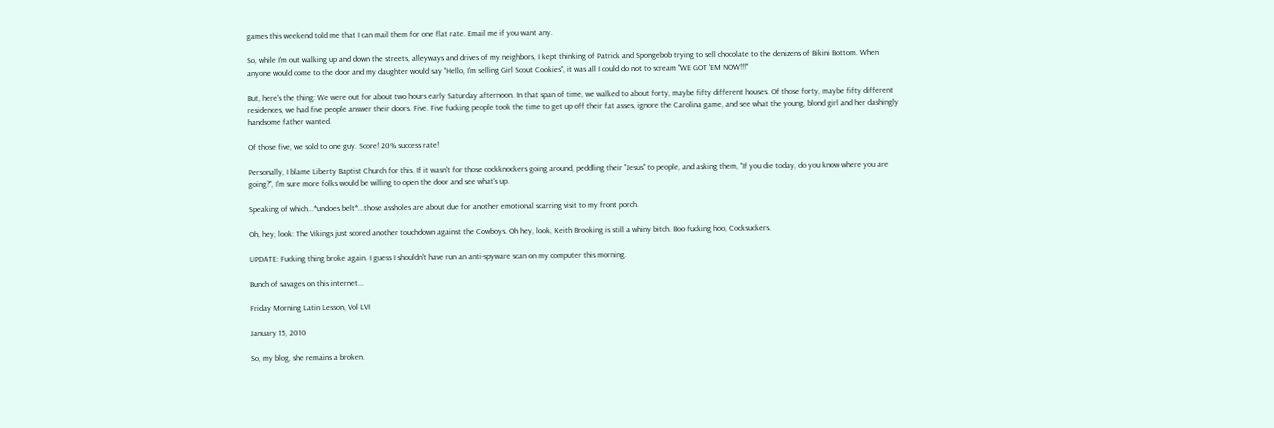games this weekend told me that I can mail them for one flat rate. Email me if you want any.

So, while I'm out walking up and down the streets, alleyways and drives of my neighbors, I kept thinking of Patrick and Spongebob trying to sell chocolate to the denizens of Bikini Bottom. When anyone would come to the door and my daughter would say "Hello, I'm selling Girl Scout Cookies", it was all I could do not to scream "WE GOT 'EM NOW!!!"

But, here's the thing: We were out for about two hours early Saturday afternoon. In that span of time, we walked to about forty, maybe fifty different houses. Of those forty, maybe fifty different residences, we had five people answer their doors. Five. Five fucking people took the time to get up off their fat asses, ignore the Carolina game, and see what the young, blond girl and her dashingly handsome father wanted.

Of those five, we sold to one guy. Score! 20% success rate!

Personally, I blame Liberty Baptist Church for this. If it wasn't for those cockknockers going around, peddling their "Jesus" to people, and asking them, "If you die today, do you know where you are going?", I'm sure more folks would be willing to open the door and see what's up.

Speaking of which...*undoes belt*...those assholes are about due for another emotional scarring visit to my front porch.

Oh, hey, look: The Vikings just scored another touchdown against the Cowboys. Oh hey, look, Keith Brooking is still a whiny bitch. Boo fucking hoo, Cocksuckers.

UPDATE: Fucking thing broke again. I guess I shouldn't have run an anti-spyware scan on my computer this morning.

Bunch of savages on this internet...

Friday Morning Latin Lesson, Vol LVI

January 15, 2010

So, my blog, she remains a broken.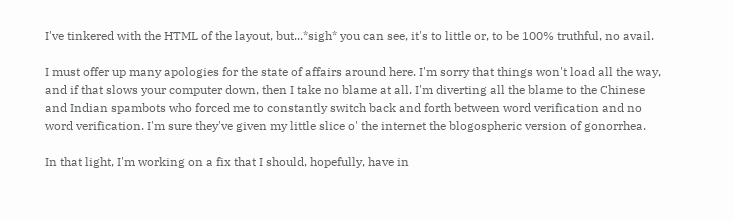I've tinkered with the HTML of the layout, but...*sigh* you can see, it's to little or, to be 100% truthful, no avail.

I must offer up many apologies for the state of affairs around here. I'm sorry that things won't load all the way, and if that slows your computer down, then I take no blame at all. I'm diverting all the blame to the Chinese and Indian spambots who forced me to constantly switch back and forth between word verification and no word verification. I'm sure they've given my little slice o' the internet the blogospheric version of gonorrhea.

In that light, I'm working on a fix that I should, hopefully, have in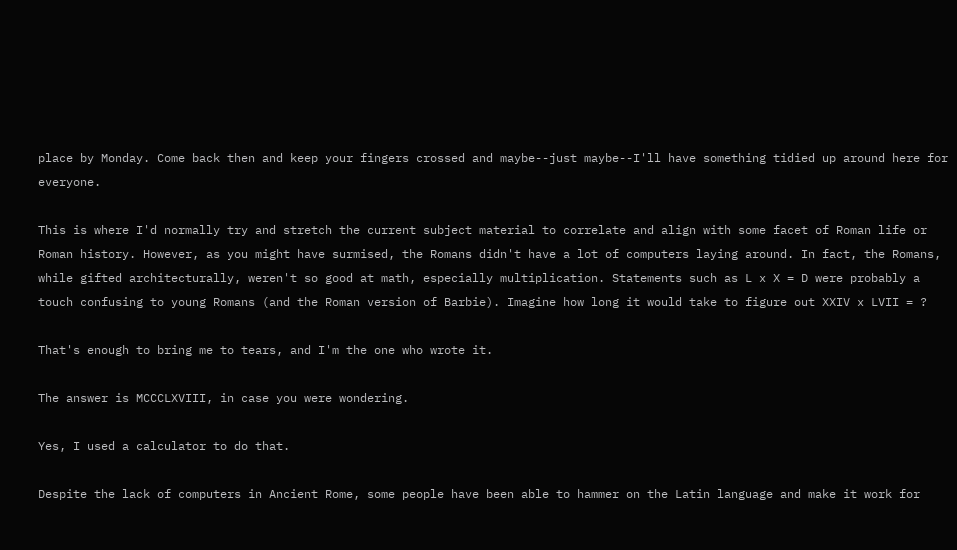place by Monday. Come back then and keep your fingers crossed and maybe--just maybe--I'll have something tidied up around here for everyone.

This is where I'd normally try and stretch the current subject material to correlate and align with some facet of Roman life or Roman history. However, as you might have surmised, the Romans didn't have a lot of computers laying around. In fact, the Romans, while gifted architecturally, weren't so good at math, especially multiplication. Statements such as L x X = D were probably a touch confusing to young Romans (and the Roman version of Barbie). Imagine how long it would take to figure out XXIV x LVII = ?

That's enough to bring me to tears, and I'm the one who wrote it.

The answer is MCCCLXVIII, in case you were wondering.

Yes, I used a calculator to do that.

Despite the lack of computers in Ancient Rome, some people have been able to hammer on the Latin language and make it work for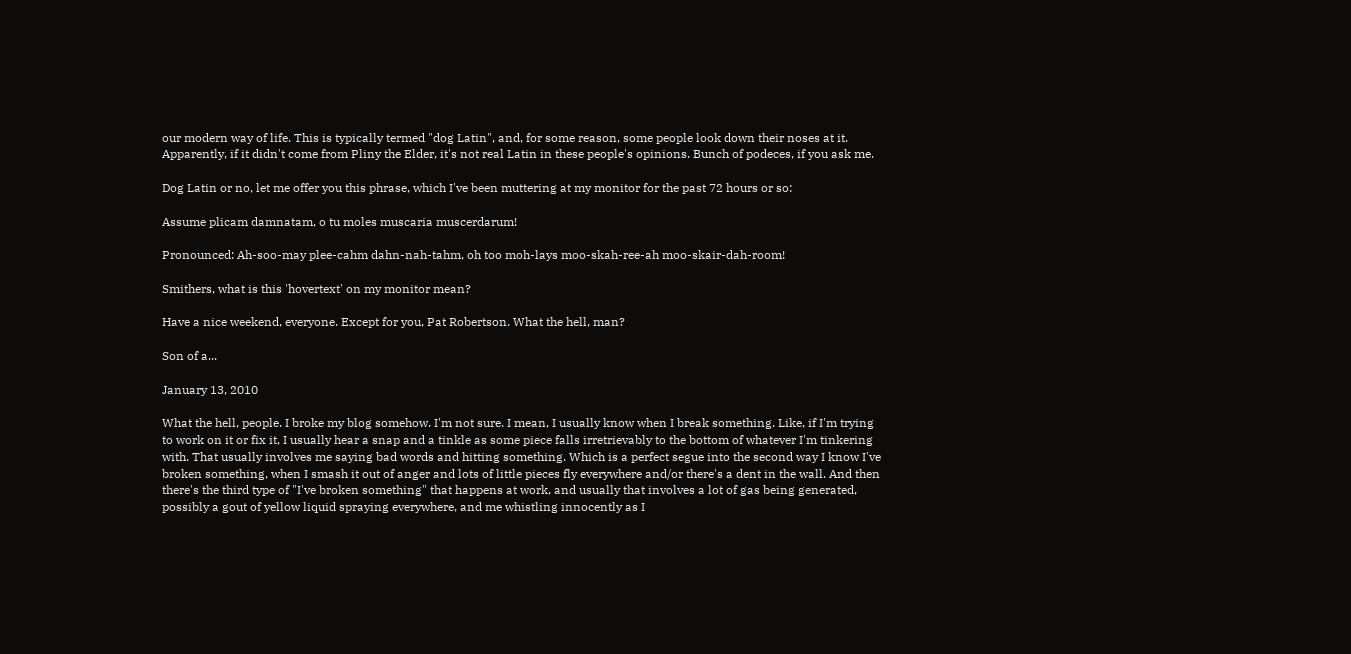our modern way of life. This is typically termed "dog Latin", and, for some reason, some people look down their noses at it. Apparently, if it didn't come from Pliny the Elder, it's not real Latin in these people's opinions. Bunch of podeces, if you ask me.

Dog Latin or no, let me offer you this phrase, which I've been muttering at my monitor for the past 72 hours or so:

Assume plicam damnatam, o tu moles muscaria muscerdarum!

Pronounced: Ah-soo-may plee-cahm dahn-nah-tahm, oh too moh-lays moo-skah-ree-ah moo-skair-dah-room!

Smithers, what is this 'hovertext' on my monitor mean?

Have a nice weekend, everyone. Except for you, Pat Robertson. What the hell, man?

Son of a...

January 13, 2010

What the hell, people. I broke my blog somehow. I'm not sure. I mean, I usually know when I break something. Like, if I'm trying to work on it or fix it, I usually hear a snap and a tinkle as some piece falls irretrievably to the bottom of whatever I'm tinkering with. That usually involves me saying bad words and hitting something. Which is a perfect segue into the second way I know I've broken something, when I smash it out of anger and lots of little pieces fly everywhere and/or there's a dent in the wall. And then there's the third type of "I've broken something" that happens at work, and usually that involves a lot of gas being generated, possibly a gout of yellow liquid spraying everywhere, and me whistling innocently as I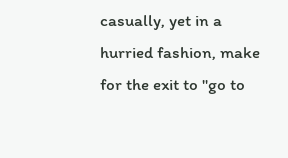casually, yet in a hurried fashion, make for the exit to "go to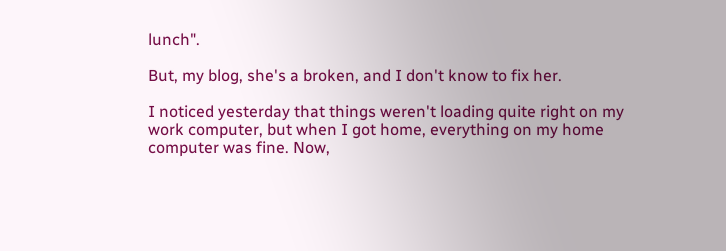lunch".

But, my blog, she's a broken, and I don't know to fix her.

I noticed yesterday that things weren't loading quite right on my work computer, but when I got home, everything on my home computer was fine. Now,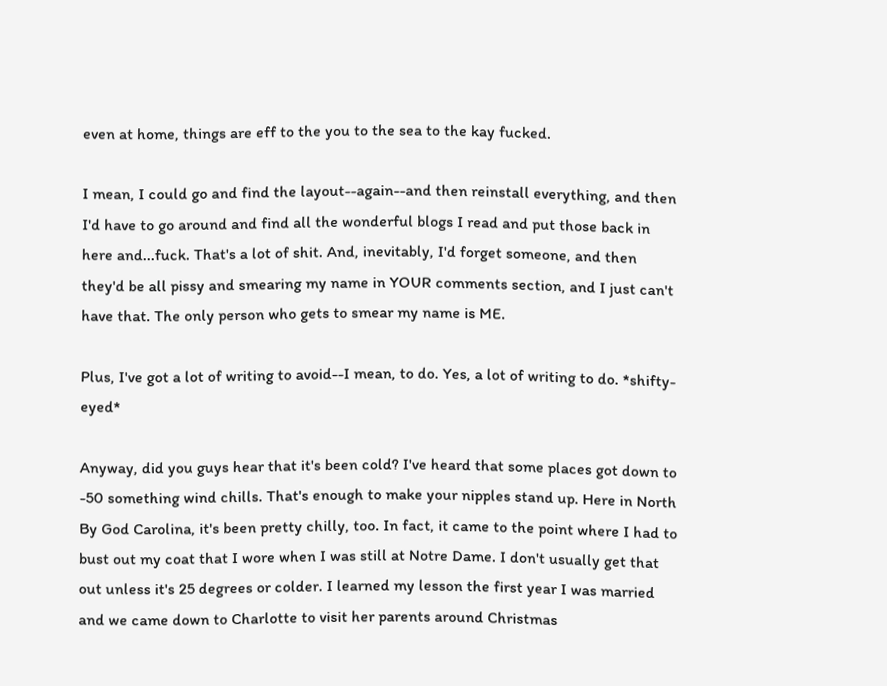even at home, things are eff to the you to the sea to the kay fucked.

I mean, I could go and find the layout--again--and then reinstall everything, and then I'd have to go around and find all the wonderful blogs I read and put those back in here and...fuck. That's a lot of shit. And, inevitably, I'd forget someone, and then they'd be all pissy and smearing my name in YOUR comments section, and I just can't have that. The only person who gets to smear my name is ME.

Plus, I've got a lot of writing to avoid--I mean, to do. Yes, a lot of writing to do. *shifty-eyed*

Anyway, did you guys hear that it's been cold? I've heard that some places got down to -50 something wind chills. That's enough to make your nipples stand up. Here in North By God Carolina, it's been pretty chilly, too. In fact, it came to the point where I had to bust out my coat that I wore when I was still at Notre Dame. I don't usually get that out unless it's 25 degrees or colder. I learned my lesson the first year I was married and we came down to Charlotte to visit her parents around Christmas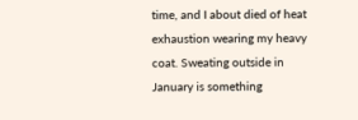time, and I about died of heat exhaustion wearing my heavy coat. Sweating outside in January is something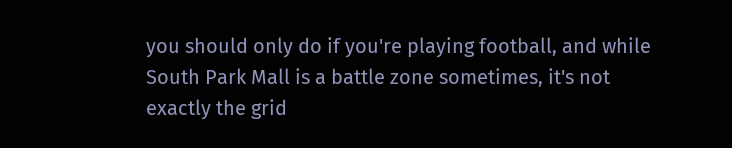you should only do if you're playing football, and while South Park Mall is a battle zone sometimes, it's not exactly the grid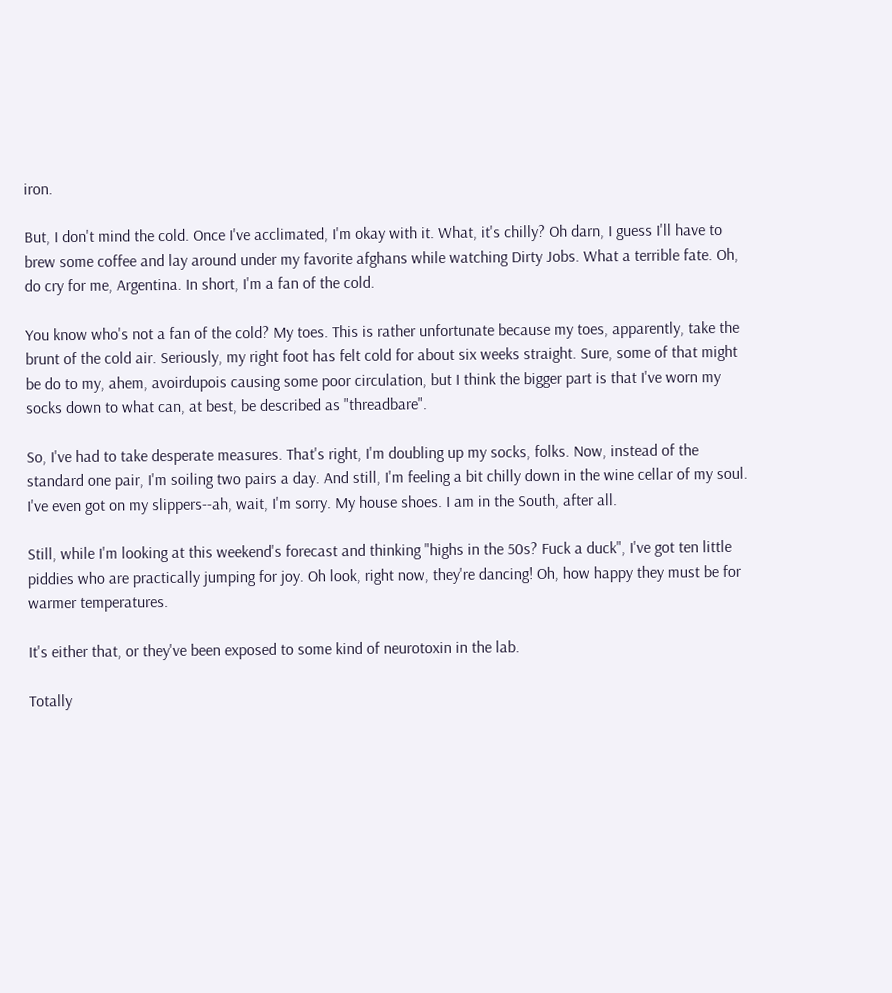iron.

But, I don't mind the cold. Once I've acclimated, I'm okay with it. What, it's chilly? Oh darn, I guess I'll have to brew some coffee and lay around under my favorite afghans while watching Dirty Jobs. What a terrible fate. Oh, do cry for me, Argentina. In short, I'm a fan of the cold.

You know who's not a fan of the cold? My toes. This is rather unfortunate because my toes, apparently, take the brunt of the cold air. Seriously, my right foot has felt cold for about six weeks straight. Sure, some of that might be do to my, ahem, avoirdupois causing some poor circulation, but I think the bigger part is that I've worn my socks down to what can, at best, be described as "threadbare".

So, I've had to take desperate measures. That's right, I'm doubling up my socks, folks. Now, instead of the standard one pair, I'm soiling two pairs a day. And still, I'm feeling a bit chilly down in the wine cellar of my soul. I've even got on my slippers--ah, wait, I'm sorry. My house shoes. I am in the South, after all.

Still, while I'm looking at this weekend's forecast and thinking "highs in the 50s? Fuck a duck", I've got ten little piddies who are practically jumping for joy. Oh look, right now, they're dancing! Oh, how happy they must be for warmer temperatures.

It's either that, or they've been exposed to some kind of neurotoxin in the lab.

Totally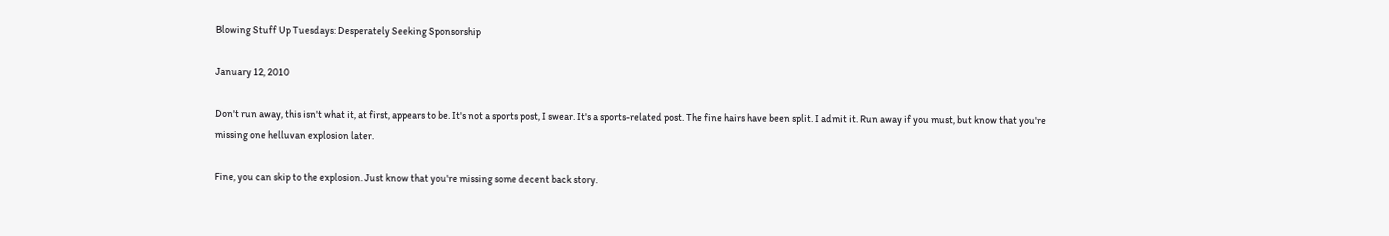Blowing Stuff Up Tuesdays: Desperately Seeking Sponsorship

January 12, 2010

Don't run away, this isn't what it, at first, appears to be. It's not a sports post, I swear. It's a sports-related post. The fine hairs have been split. I admit it. Run away if you must, but know that you're missing one helluvan explosion later.

Fine, you can skip to the explosion. Just know that you're missing some decent back story.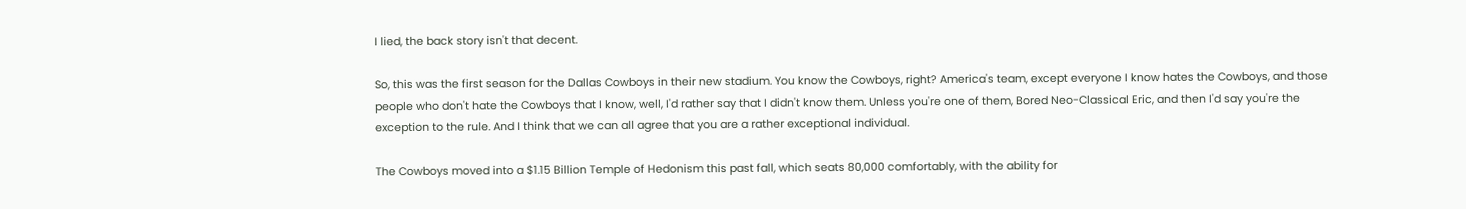I lied, the back story isn't that decent.

So, this was the first season for the Dallas Cowboys in their new stadium. You know the Cowboys, right? America's team, except everyone I know hates the Cowboys, and those people who don't hate the Cowboys that I know, well, I'd rather say that I didn't know them. Unless you're one of them, Bored Neo-Classical Eric, and then I'd say you're the exception to the rule. And I think that we can all agree that you are a rather exceptional individual.

The Cowboys moved into a $1.15 Billion Temple of Hedonism this past fall, which seats 80,000 comfortably, with the ability for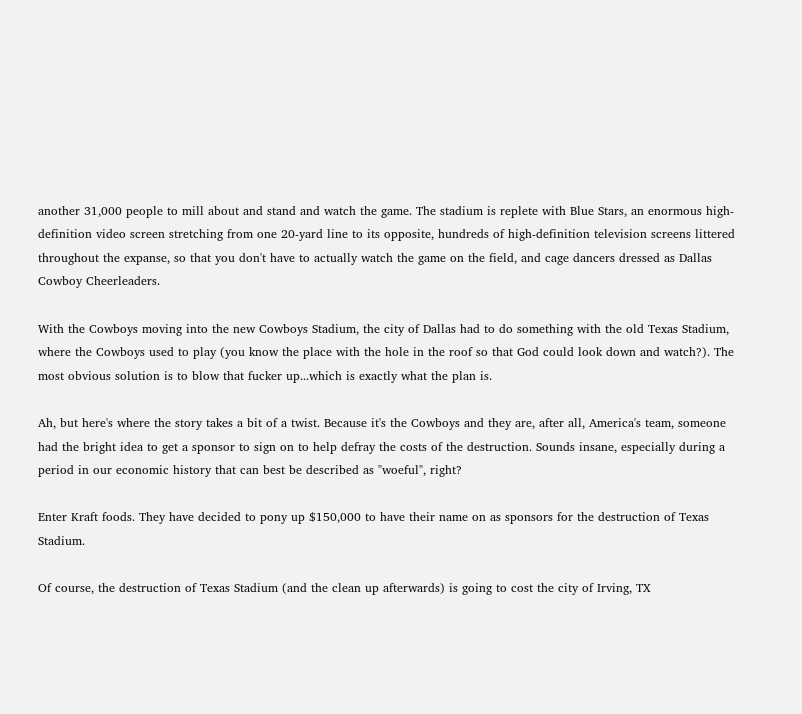another 31,000 people to mill about and stand and watch the game. The stadium is replete with Blue Stars, an enormous high-definition video screen stretching from one 20-yard line to its opposite, hundreds of high-definition television screens littered throughout the expanse, so that you don't have to actually watch the game on the field, and cage dancers dressed as Dallas Cowboy Cheerleaders.

With the Cowboys moving into the new Cowboys Stadium, the city of Dallas had to do something with the old Texas Stadium, where the Cowboys used to play (you know the place with the hole in the roof so that God could look down and watch?). The most obvious solution is to blow that fucker up...which is exactly what the plan is.

Ah, but here's where the story takes a bit of a twist. Because it's the Cowboys and they are, after all, America's team, someone had the bright idea to get a sponsor to sign on to help defray the costs of the destruction. Sounds insane, especially during a period in our economic history that can best be described as "woeful", right?

Enter Kraft foods. They have decided to pony up $150,000 to have their name on as sponsors for the destruction of Texas Stadium.

Of course, the destruction of Texas Stadium (and the clean up afterwards) is going to cost the city of Irving, TX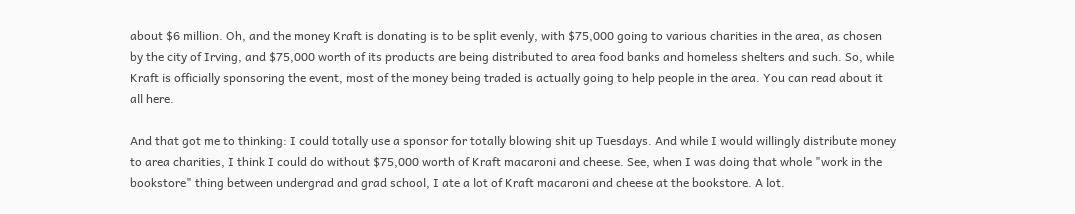about $6 million. Oh, and the money Kraft is donating is to be split evenly, with $75,000 going to various charities in the area, as chosen by the city of Irving, and $75,000 worth of its products are being distributed to area food banks and homeless shelters and such. So, while Kraft is officially sponsoring the event, most of the money being traded is actually going to help people in the area. You can read about it all here.

And that got me to thinking: I could totally use a sponsor for totally blowing shit up Tuesdays. And while I would willingly distribute money to area charities, I think I could do without $75,000 worth of Kraft macaroni and cheese. See, when I was doing that whole "work in the bookstore" thing between undergrad and grad school, I ate a lot of Kraft macaroni and cheese at the bookstore. A lot.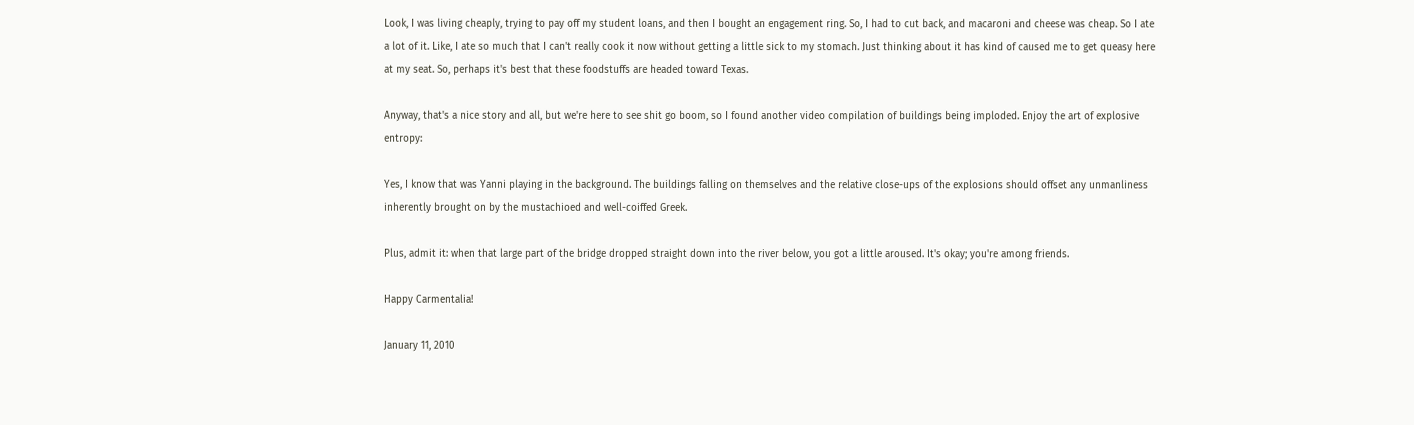Look, I was living cheaply, trying to pay off my student loans, and then I bought an engagement ring. So, I had to cut back, and macaroni and cheese was cheap. So I ate a lot of it. Like, I ate so much that I can't really cook it now without getting a little sick to my stomach. Just thinking about it has kind of caused me to get queasy here at my seat. So, perhaps it's best that these foodstuffs are headed toward Texas.

Anyway, that's a nice story and all, but we're here to see shit go boom, so I found another video compilation of buildings being imploded. Enjoy the art of explosive entropy:

Yes, I know that was Yanni playing in the background. The buildings falling on themselves and the relative close-ups of the explosions should offset any unmanliness inherently brought on by the mustachioed and well-coiffed Greek.

Plus, admit it: when that large part of the bridge dropped straight down into the river below, you got a little aroused. It's okay; you're among friends.

Happy Carmentalia!

January 11, 2010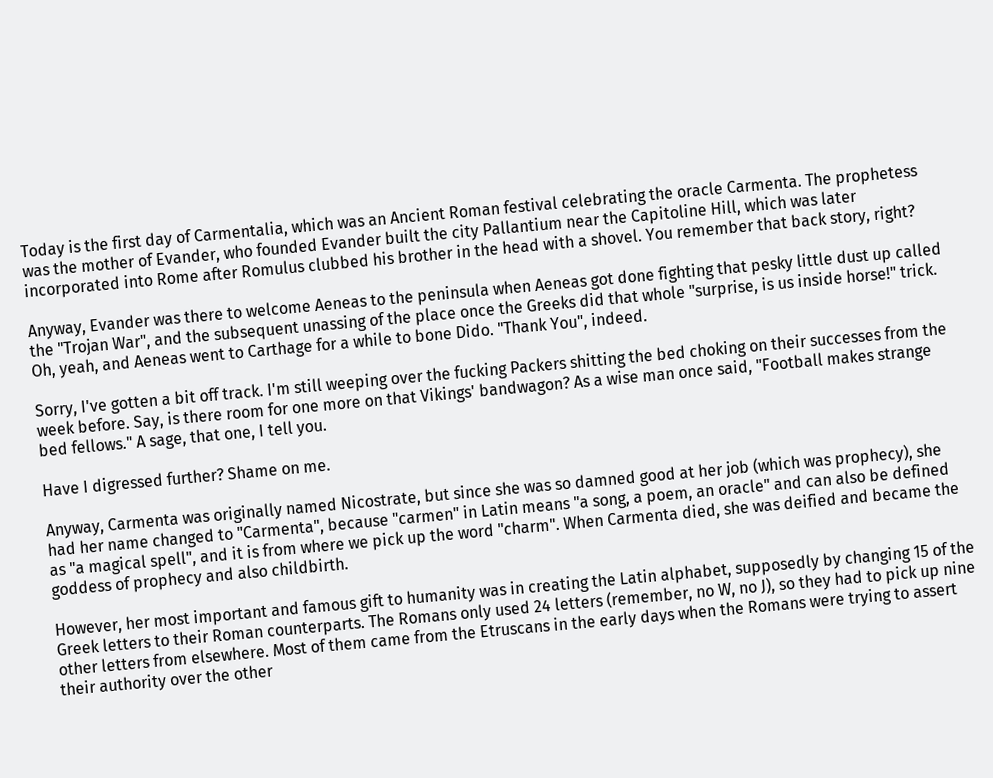Today is the first day of Carmentalia, which was an Ancient Roman festival celebrating the oracle Carmenta. The prophetess was the mother of Evander, who founded Evander built the city Pallantium near the Capitoline Hill, which was later incorporated into Rome after Romulus clubbed his brother in the head with a shovel. You remember that back story, right?

Anyway, Evander was there to welcome Aeneas to the peninsula when Aeneas got done fighting that pesky little dust up called the "Trojan War", and the subsequent unassing of the place once the Greeks did that whole "surprise, is us inside horse!" trick. Oh, yeah, and Aeneas went to Carthage for a while to bone Dido. "Thank You", indeed.

Sorry, I've gotten a bit off track. I'm still weeping over the fucking Packers shitting the bed choking on their successes from the week before. Say, is there room for one more on that Vikings' bandwagon? As a wise man once said, "Football makes strange bed fellows." A sage, that one, I tell you.

Have I digressed further? Shame on me.

Anyway, Carmenta was originally named Nicostrate, but since she was so damned good at her job (which was prophecy), she had her name changed to "Carmenta", because "carmen" in Latin means "a song, a poem, an oracle" and can also be defined as "a magical spell", and it is from where we pick up the word "charm". When Carmenta died, she was deified and became the goddess of prophecy and also childbirth.

However, her most important and famous gift to humanity was in creating the Latin alphabet, supposedly by changing 15 of the Greek letters to their Roman counterparts. The Romans only used 24 letters (remember, no W, no J), so they had to pick up nine other letters from elsewhere. Most of them came from the Etruscans in the early days when the Romans were trying to assert their authority over the other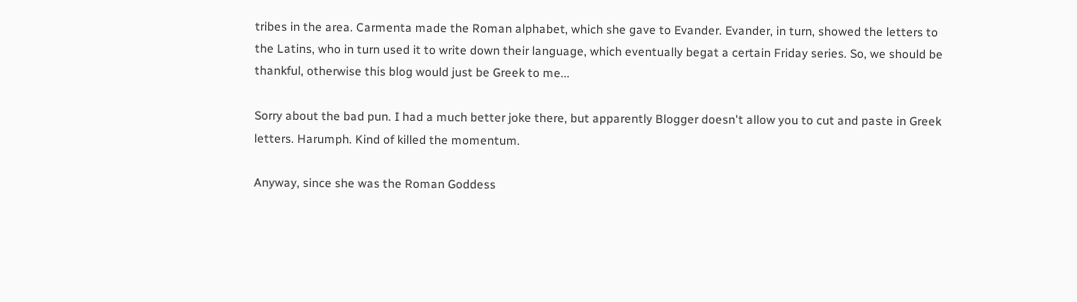tribes in the area. Carmenta made the Roman alphabet, which she gave to Evander. Evander, in turn, showed the letters to the Latins, who in turn used it to write down their language, which eventually begat a certain Friday series. So, we should be thankful, otherwise this blog would just be Greek to me...

Sorry about the bad pun. I had a much better joke there, but apparently Blogger doesn't allow you to cut and paste in Greek letters. Harumph. Kind of killed the momentum.

Anyway, since she was the Roman Goddess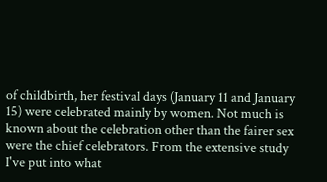of childbirth, her festival days (January 11 and January 15) were celebrated mainly by women. Not much is known about the celebration other than the fairer sex were the chief celebrators. From the extensive study I've put into what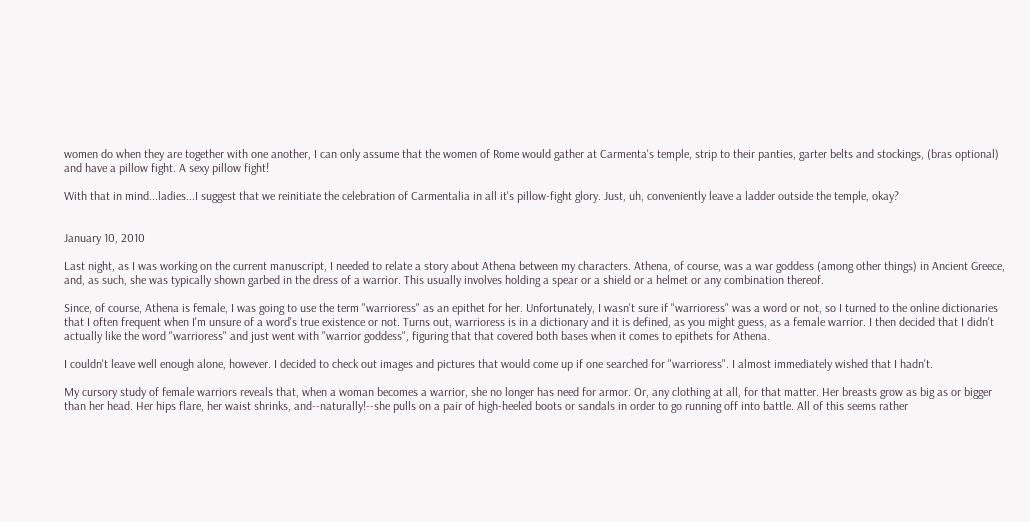women do when they are together with one another, I can only assume that the women of Rome would gather at Carmenta's temple, strip to their panties, garter belts and stockings, (bras optional) and have a pillow fight. A sexy pillow fight!

With that in mind...ladies...I suggest that we reinitiate the celebration of Carmentalia in all it's pillow-fight glory. Just, uh, conveniently leave a ladder outside the temple, okay?


January 10, 2010

Last night, as I was working on the current manuscript, I needed to relate a story about Athena between my characters. Athena, of course, was a war goddess (among other things) in Ancient Greece, and, as such, she was typically shown garbed in the dress of a warrior. This usually involves holding a spear or a shield or a helmet or any combination thereof.

Since, of course, Athena is female, I was going to use the term "warrioress" as an epithet for her. Unfortunately, I wasn't sure if "warrioress" was a word or not, so I turned to the online dictionaries that I often frequent when I'm unsure of a word's true existence or not. Turns out, warrioress is in a dictionary and it is defined, as you might guess, as a female warrior. I then decided that I didn't actually like the word "warrioress" and just went with "warrior goddess", figuring that that covered both bases when it comes to epithets for Athena.

I couldn't leave well enough alone, however. I decided to check out images and pictures that would come up if one searched for "warrioress". I almost immediately wished that I hadn't.

My cursory study of female warriors reveals that, when a woman becomes a warrior, she no longer has need for armor. Or, any clothing at all, for that matter. Her breasts grow as big as or bigger than her head. Her hips flare, her waist shrinks, and--naturally!--she pulls on a pair of high-heeled boots or sandals in order to go running off into battle. All of this seems rather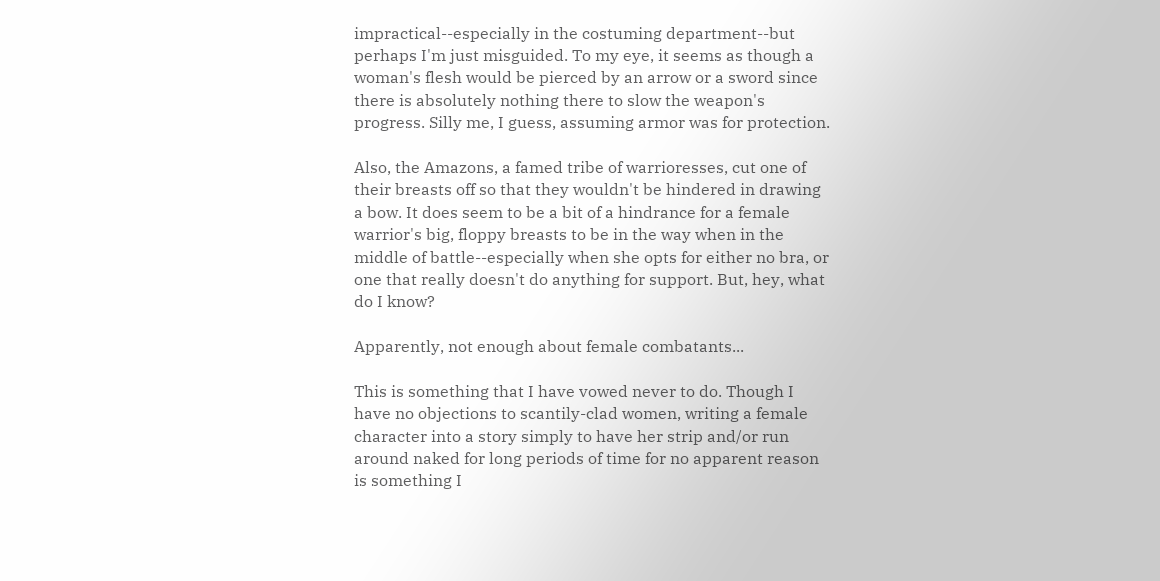impractical--especially in the costuming department--but perhaps I'm just misguided. To my eye, it seems as though a woman's flesh would be pierced by an arrow or a sword since there is absolutely nothing there to slow the weapon's progress. Silly me, I guess, assuming armor was for protection.

Also, the Amazons, a famed tribe of warrioresses, cut one of their breasts off so that they wouldn't be hindered in drawing a bow. It does seem to be a bit of a hindrance for a female warrior's big, floppy breasts to be in the way when in the middle of battle--especially when she opts for either no bra, or one that really doesn't do anything for support. But, hey, what do I know?

Apparently, not enough about female combatants...

This is something that I have vowed never to do. Though I have no objections to scantily-clad women, writing a female character into a story simply to have her strip and/or run around naked for long periods of time for no apparent reason is something I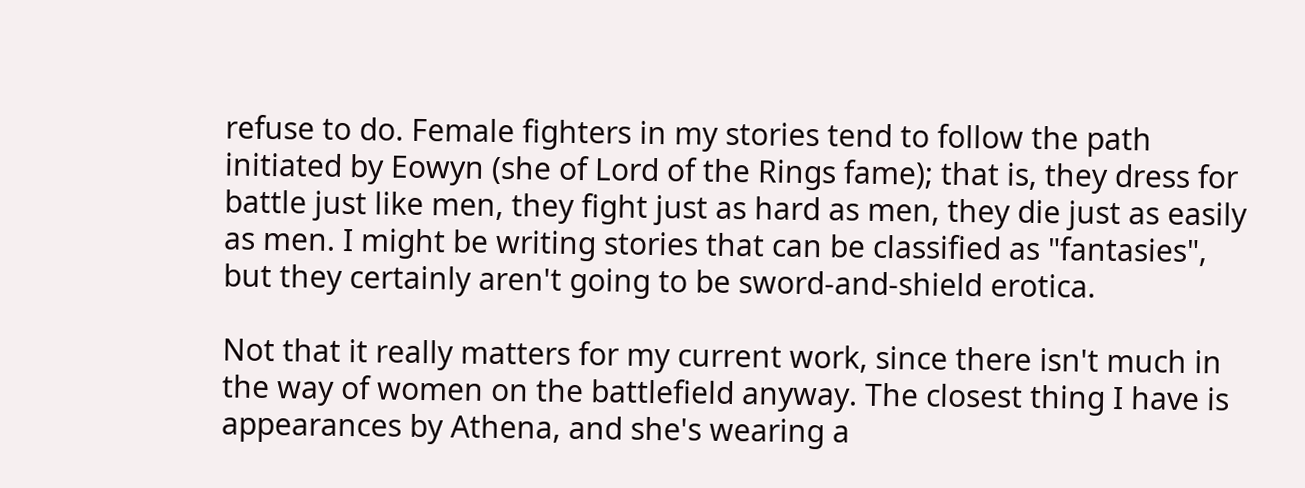refuse to do. Female fighters in my stories tend to follow the path initiated by Eowyn (she of Lord of the Rings fame); that is, they dress for battle just like men, they fight just as hard as men, they die just as easily as men. I might be writing stories that can be classified as "fantasies", but they certainly aren't going to be sword-and-shield erotica.

Not that it really matters for my current work, since there isn't much in the way of women on the battlefield anyway. The closest thing I have is appearances by Athena, and she's wearing a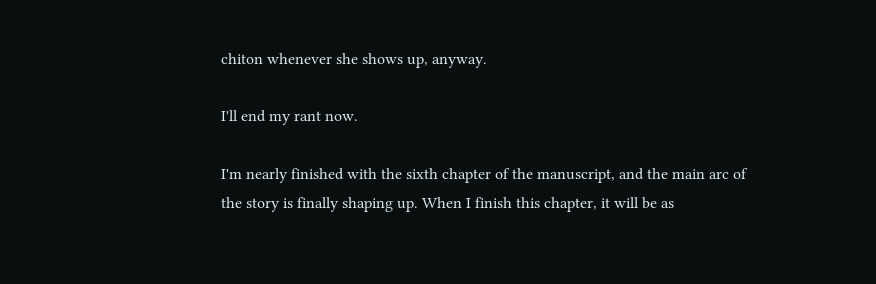chiton whenever she shows up, anyway.

I'll end my rant now.

I'm nearly finished with the sixth chapter of the manuscript, and the main arc of the story is finally shaping up. When I finish this chapter, it will be as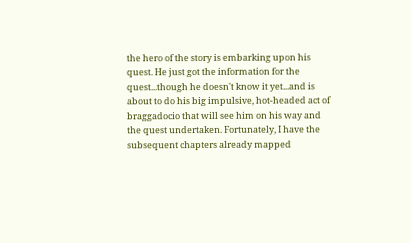the hero of the story is embarking upon his quest. He just got the information for the quest...though he doesn't know it yet...and is about to do his big impulsive, hot-headed act of braggadocio that will see him on his way and the quest undertaken. Fortunately, I have the subsequent chapters already mapped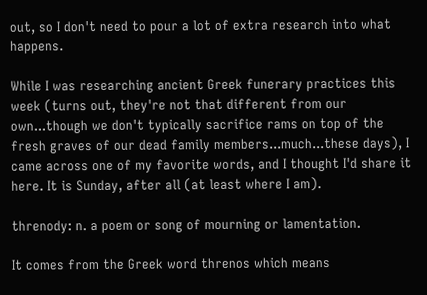out, so I don't need to pour a lot of extra research into what happens.

While I was researching ancient Greek funerary practices this week (turns out, they're not that different from our own...though we don't typically sacrifice rams on top of the fresh graves of our dead family members...much...these days), I came across one of my favorite words, and I thought I'd share it here. It is Sunday, after all (at least where I am).

threnody: n. a poem or song of mourning or lamentation.

It comes from the Greek word threnos which means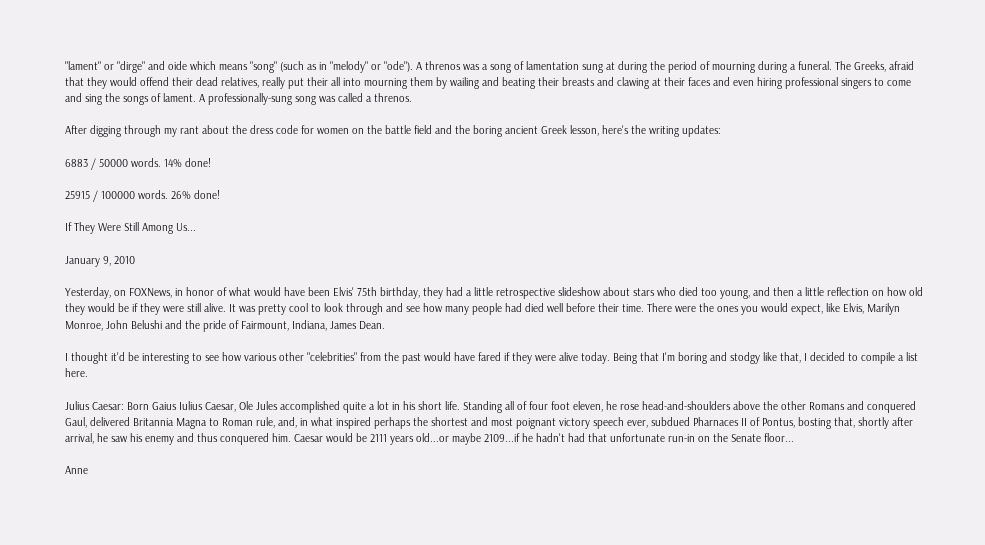"lament" or "dirge" and oide which means "song" (such as in "melody" or "ode"). A threnos was a song of lamentation sung at during the period of mourning during a funeral. The Greeks, afraid that they would offend their dead relatives, really put their all into mourning them by wailing and beating their breasts and clawing at their faces and even hiring professional singers to come and sing the songs of lament. A professionally-sung song was called a threnos.

After digging through my rant about the dress code for women on the battle field and the boring ancient Greek lesson, here's the writing updates:

6883 / 50000 words. 14% done!

25915 / 100000 words. 26% done!

If They Were Still Among Us...

January 9, 2010

Yesterday, on FOXNews, in honor of what would have been Elvis' 75th birthday, they had a little retrospective slideshow about stars who died too young, and then a little reflection on how old they would be if they were still alive. It was pretty cool to look through and see how many people had died well before their time. There were the ones you would expect, like Elvis, Marilyn Monroe, John Belushi and the pride of Fairmount, Indiana, James Dean.

I thought it'd be interesting to see how various other "celebrities" from the past would have fared if they were alive today. Being that I'm boring and stodgy like that, I decided to compile a list here.

Julius Caesar: Born Gaius Iulius Caesar, Ole Jules accomplished quite a lot in his short life. Standing all of four foot eleven, he rose head-and-shoulders above the other Romans and conquered Gaul, delivered Britannia Magna to Roman rule, and, in what inspired perhaps the shortest and most poignant victory speech ever, subdued Pharnaces II of Pontus, bosting that, shortly after arrival, he saw his enemy and thus conquered him. Caesar would be 2111 years old...or maybe 2109...if he hadn't had that unfortunate run-in on the Senate floor...

Anne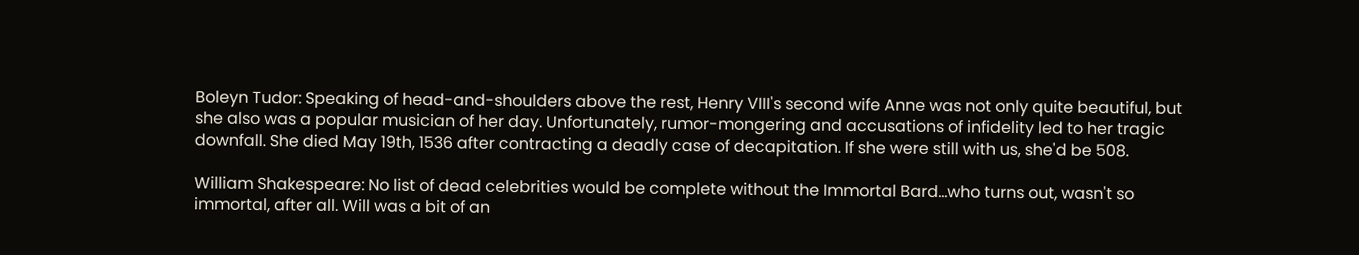Boleyn Tudor: Speaking of head-and-shoulders above the rest, Henry VIII's second wife Anne was not only quite beautiful, but she also was a popular musician of her day. Unfortunately, rumor-mongering and accusations of infidelity led to her tragic downfall. She died May 19th, 1536 after contracting a deadly case of decapitation. If she were still with us, she'd be 508.

William Shakespeare: No list of dead celebrities would be complete without the Immortal Bard...who turns out, wasn't so immortal, after all. Will was a bit of an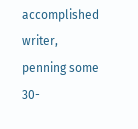accomplished writer, penning some 30-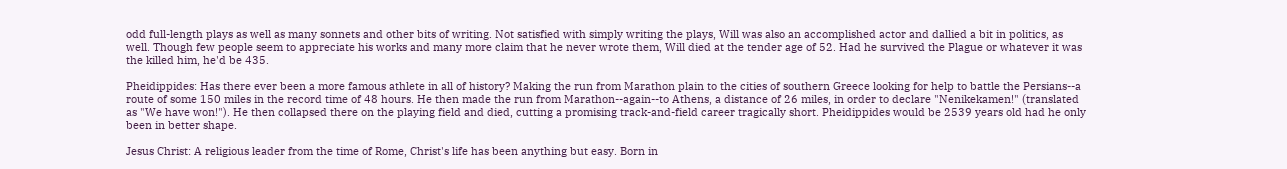odd full-length plays as well as many sonnets and other bits of writing. Not satisfied with simply writing the plays, Will was also an accomplished actor and dallied a bit in politics, as well. Though few people seem to appreciate his works and many more claim that he never wrote them, Will died at the tender age of 52. Had he survived the Plague or whatever it was the killed him, he'd be 435.

Pheidippides: Has there ever been a more famous athlete in all of history? Making the run from Marathon plain to the cities of southern Greece looking for help to battle the Persians--a route of some 150 miles in the record time of 48 hours. He then made the run from Marathon--again--to Athens, a distance of 26 miles, in order to declare "Nenikekamen!" (translated as "We have won!"). He then collapsed there on the playing field and died, cutting a promising track-and-field career tragically short. Pheidippides would be 2539 years old had he only been in better shape.

Jesus Christ: A religious leader from the time of Rome, Christ's life has been anything but easy. Born in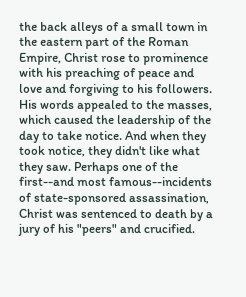the back alleys of a small town in the eastern part of the Roman Empire, Christ rose to prominence with his preaching of peace and love and forgiving to his followers. His words appealed to the masses, which caused the leadership of the day to take notice. And when they took notice, they didn't like what they saw. Perhaps one of the first--and most famous--incidents of state-sponsored assassination, Christ was sentenced to death by a jury of his "peers" and crucified.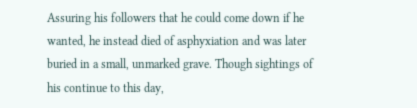Assuring his followers that he could come down if he wanted, he instead died of asphyxiation and was later buried in a small, unmarked grave. Though sightings of his continue to this day,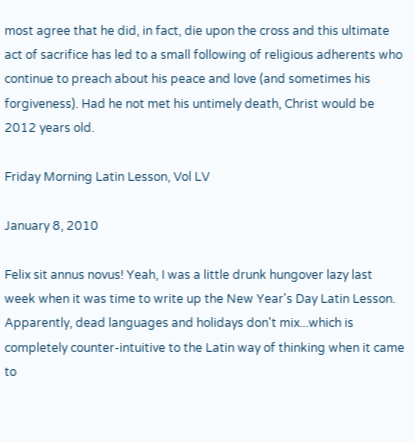most agree that he did, in fact, die upon the cross and this ultimate act of sacrifice has led to a small following of religious adherents who continue to preach about his peace and love (and sometimes his forgiveness). Had he not met his untimely death, Christ would be 2012 years old.

Friday Morning Latin Lesson, Vol LV

January 8, 2010

Felix sit annus novus! Yeah, I was a little drunk hungover lazy last week when it was time to write up the New Year's Day Latin Lesson. Apparently, dead languages and holidays don't mix...which is completely counter-intuitive to the Latin way of thinking when it came to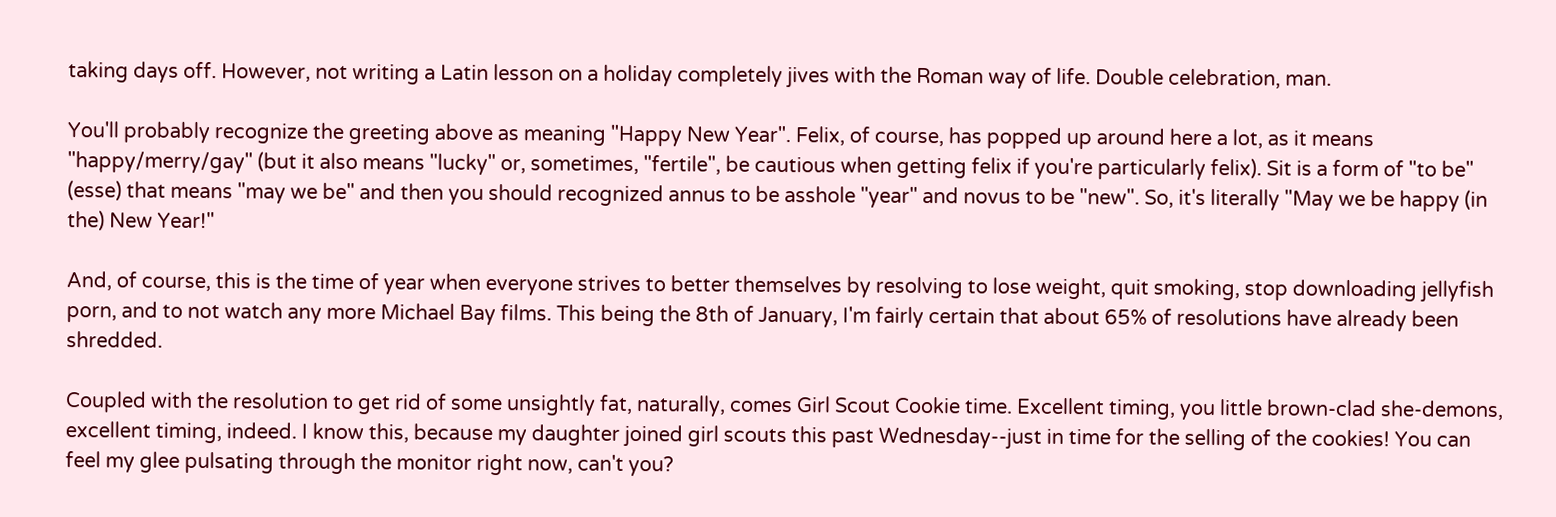taking days off. However, not writing a Latin lesson on a holiday completely jives with the Roman way of life. Double celebration, man.

You'll probably recognize the greeting above as meaning "Happy New Year". Felix, of course, has popped up around here a lot, as it means "happy/merry/gay" (but it also means "lucky" or, sometimes, "fertile", be cautious when getting felix if you're particularly felix). Sit is a form of "to be" (esse) that means "may we be" and then you should recognized annus to be asshole "year" and novus to be "new". So, it's literally "May we be happy (in the) New Year!"

And, of course, this is the time of year when everyone strives to better themselves by resolving to lose weight, quit smoking, stop downloading jellyfish porn, and to not watch any more Michael Bay films. This being the 8th of January, I'm fairly certain that about 65% of resolutions have already been shredded.

Coupled with the resolution to get rid of some unsightly fat, naturally, comes Girl Scout Cookie time. Excellent timing, you little brown-clad she-demons, excellent timing, indeed. I know this, because my daughter joined girl scouts this past Wednesday--just in time for the selling of the cookies! You can feel my glee pulsating through the monitor right now, can't you?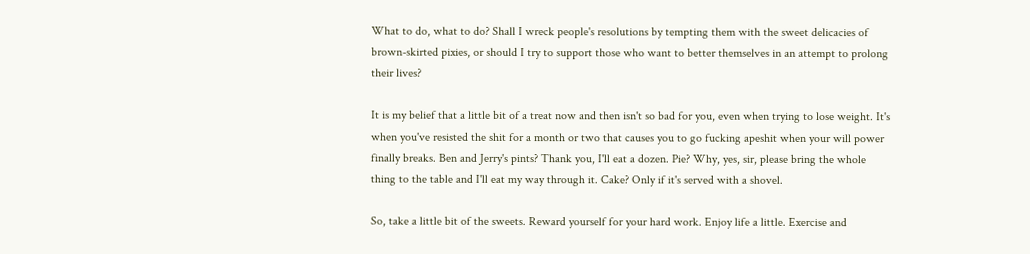What to do, what to do? Shall I wreck people's resolutions by tempting them with the sweet delicacies of brown-skirted pixies, or should I try to support those who want to better themselves in an attempt to prolong their lives?

It is my belief that a little bit of a treat now and then isn't so bad for you, even when trying to lose weight. It's when you've resisted the shit for a month or two that causes you to go fucking apeshit when your will power finally breaks. Ben and Jerry's pints? Thank you, I'll eat a dozen. Pie? Why, yes, sir, please bring the whole thing to the table and I'll eat my way through it. Cake? Only if it's served with a shovel.

So, take a little bit of the sweets. Reward yourself for your hard work. Enjoy life a little. Exercise and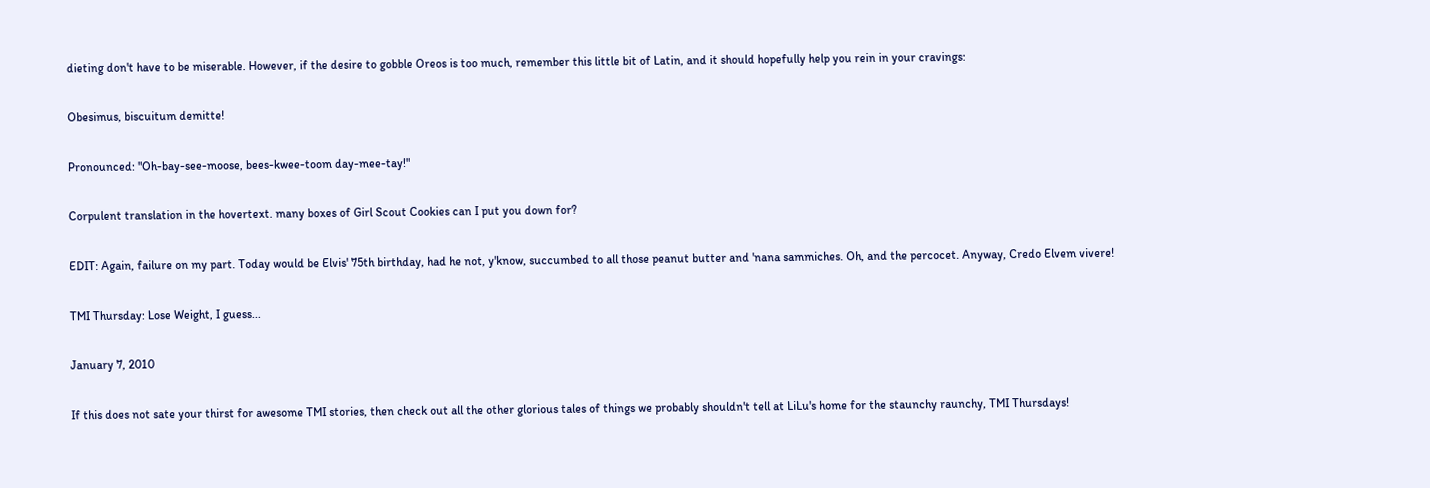dieting don't have to be miserable. However, if the desire to gobble Oreos is too much, remember this little bit of Latin, and it should hopefully help you rein in your cravings:

Obesimus, biscuitum demitte!

Pronounced: "Oh-bay-see-moose, bees-kwee-toom day-mee-tay!"

Corpulent translation in the hovertext. many boxes of Girl Scout Cookies can I put you down for?

EDIT: Again, failure on my part. Today would be Elvis' 75th birthday, had he not, y'know, succumbed to all those peanut butter and 'nana sammiches. Oh, and the percocet. Anyway, Credo Elvem vivere!

TMI Thursday: Lose Weight, I guess...

January 7, 2010

If this does not sate your thirst for awesome TMI stories, then check out all the other glorious tales of things we probably shouldn't tell at LiLu's home for the staunchy raunchy, TMI Thursdays!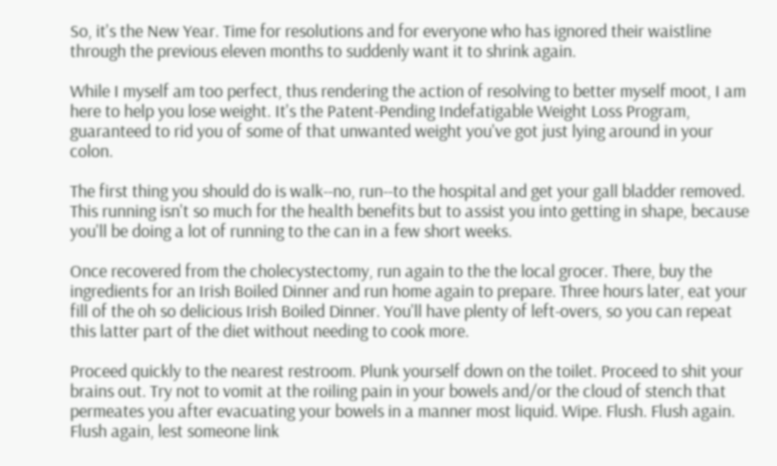So, it's the New Year. Time for resolutions and for everyone who has ignored their waistline through the previous eleven months to suddenly want it to shrink again.

While I myself am too perfect, thus rendering the action of resolving to better myself moot, I am here to help you lose weight. It's the Patent-Pending Indefatigable Weight Loss Program, guaranteed to rid you of some of that unwanted weight you've got just lying around in your colon.

The first thing you should do is walk--no, run--to the hospital and get your gall bladder removed. This running isn't so much for the health benefits but to assist you into getting in shape, because you'll be doing a lot of running to the can in a few short weeks.

Once recovered from the cholecystectomy, run again to the the local grocer. There, buy the ingredients for an Irish Boiled Dinner and run home again to prepare. Three hours later, eat your fill of the oh so delicious Irish Boiled Dinner. You'll have plenty of left-overs, so you can repeat this latter part of the diet without needing to cook more.

Proceed quickly to the nearest restroom. Plunk yourself down on the toilet. Proceed to shit your brains out. Try not to vomit at the roiling pain in your bowels and/or the cloud of stench that permeates you after evacuating your bowels in a manner most liquid. Wipe. Flush. Flush again. Flush again, lest someone link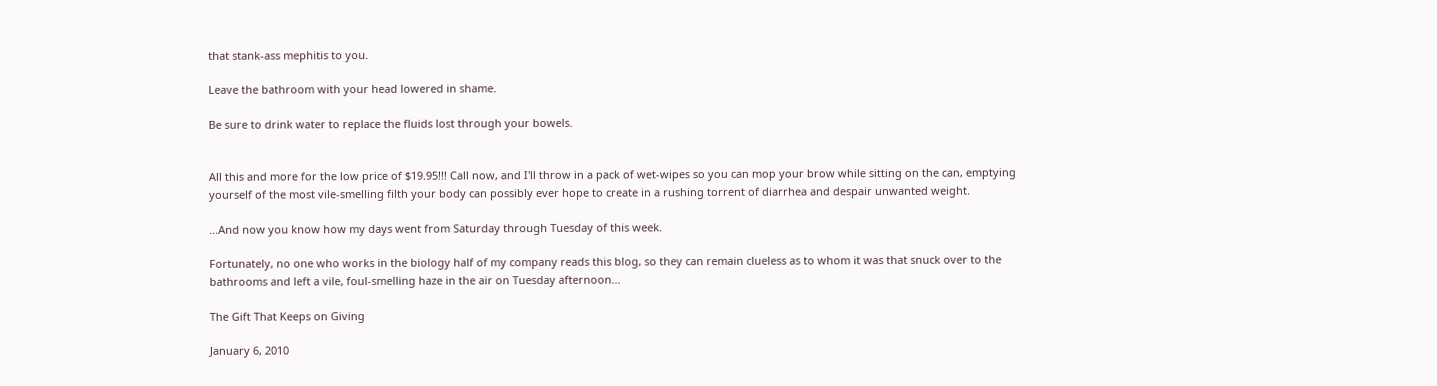that stank-ass mephitis to you.

Leave the bathroom with your head lowered in shame.

Be sure to drink water to replace the fluids lost through your bowels.


All this and more for the low price of $19.95!!! Call now, and I'll throw in a pack of wet-wipes so you can mop your brow while sitting on the can, emptying yourself of the most vile-smelling filth your body can possibly ever hope to create in a rushing torrent of diarrhea and despair unwanted weight.

...And now you know how my days went from Saturday through Tuesday of this week.

Fortunately, no one who works in the biology half of my company reads this blog, so they can remain clueless as to whom it was that snuck over to the bathrooms and left a vile, foul-smelling haze in the air on Tuesday afternoon...

The Gift That Keeps on Giving

January 6, 2010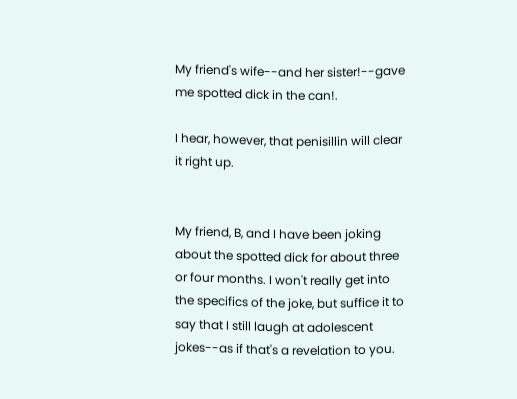My friend's wife--and her sister!--gave me spotted dick in the can!.

I hear, however, that penisillin will clear it right up.


My friend, B, and I have been joking about the spotted dick for about three or four months. I won't really get into the specifics of the joke, but suffice it to say that I still laugh at adolescent jokes--as if that's a revelation to you.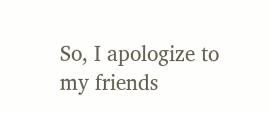So, I apologize to my friends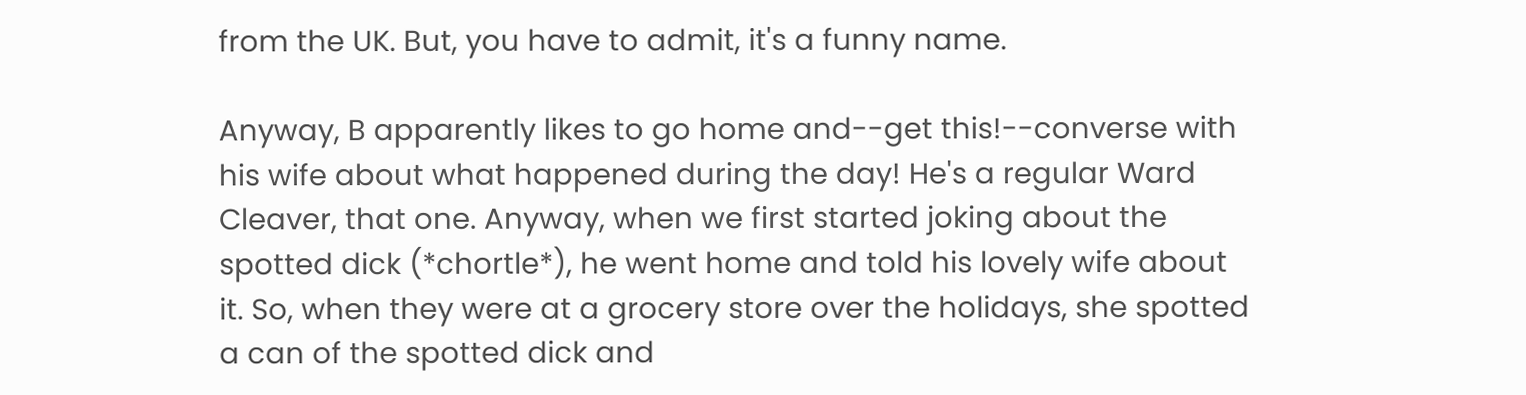from the UK. But, you have to admit, it's a funny name.

Anyway, B apparently likes to go home and--get this!--converse with his wife about what happened during the day! He's a regular Ward Cleaver, that one. Anyway, when we first started joking about the spotted dick (*chortle*), he went home and told his lovely wife about it. So, when they were at a grocery store over the holidays, she spotted a can of the spotted dick and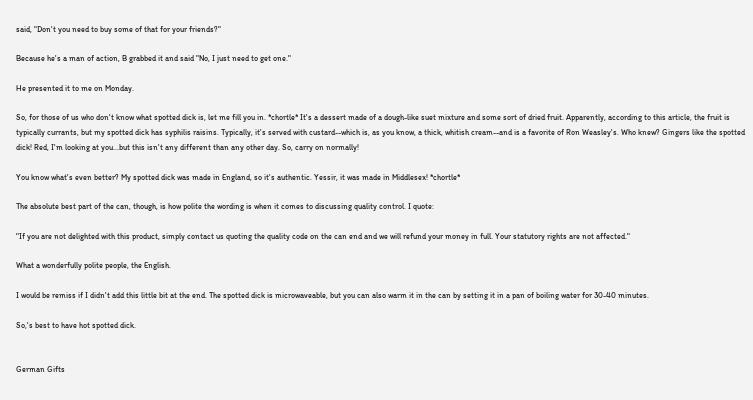said, "Don't you need to buy some of that for your friends?"

Because he's a man of action, B grabbed it and said "No, I just need to get one."

He presented it to me on Monday.

So, for those of us who don't know what spotted dick is, let me fill you in. *chortle* It's a dessert made of a dough-like suet mixture and some sort of dried fruit. Apparently, according to this article, the fruit is typically currants, but my spotted dick has syphilis raisins. Typically, it's served with custard--which is, as you know, a thick, whitish cream--and is a favorite of Ron Weasley's. Who knew? Gingers like the spotted dick! Red, I'm looking at you...but this isn't any different than any other day. So, carry on normally!

You know what's even better? My spotted dick was made in England, so it's authentic. Yessir, it was made in Middlesex! *chortle*

The absolute best part of the can, though, is how polite the wording is when it comes to discussing quality control. I quote:

"If you are not delighted with this product, simply contact us quoting the quality code on the can end and we will refund your money in full. Your statutory rights are not affected."

What a wonderfully polite people, the English.

I would be remiss if I didn't add this little bit at the end. The spotted dick is microwaveable, but you can also warm it in the can by setting it in a pan of boiling water for 30-40 minutes.

So,'s best to have hot spotted dick.


German Gifts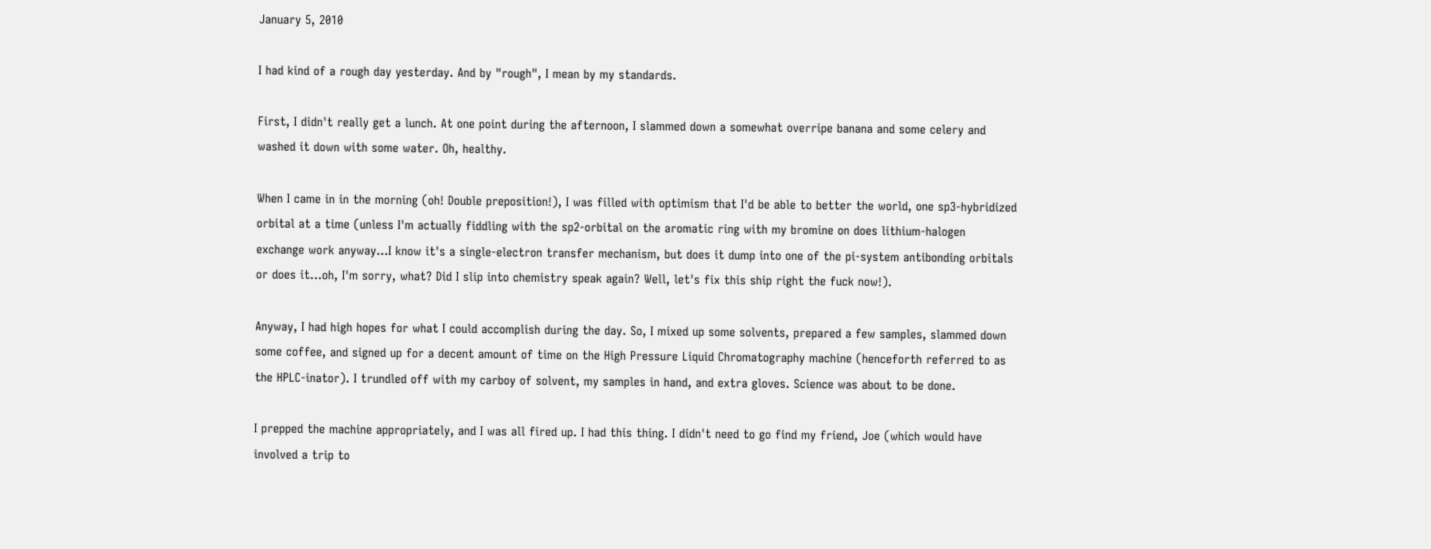January 5, 2010

I had kind of a rough day yesterday. And by "rough", I mean by my standards.

First, I didn't really get a lunch. At one point during the afternoon, I slammed down a somewhat overripe banana and some celery and washed it down with some water. Oh, healthy.

When I came in in the morning (oh! Double preposition!), I was filled with optimism that I'd be able to better the world, one sp3-hybridized orbital at a time (unless I'm actually fiddling with the sp2-orbital on the aromatic ring with my bromine on does lithium-halogen exchange work anyway...I know it's a single-electron transfer mechanism, but does it dump into one of the pi-system antibonding orbitals or does it...oh, I'm sorry, what? Did I slip into chemistry speak again? Well, let's fix this ship right the fuck now!).

Anyway, I had high hopes for what I could accomplish during the day. So, I mixed up some solvents, prepared a few samples, slammed down some coffee, and signed up for a decent amount of time on the High Pressure Liquid Chromatography machine (henceforth referred to as the HPLC-inator). I trundled off with my carboy of solvent, my samples in hand, and extra gloves. Science was about to be done.

I prepped the machine appropriately, and I was all fired up. I had this thing. I didn't need to go find my friend, Joe (which would have involved a trip to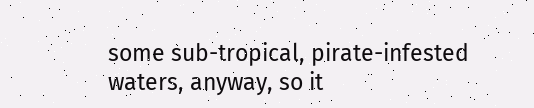some sub-tropical, pirate-infested waters, anyway, so it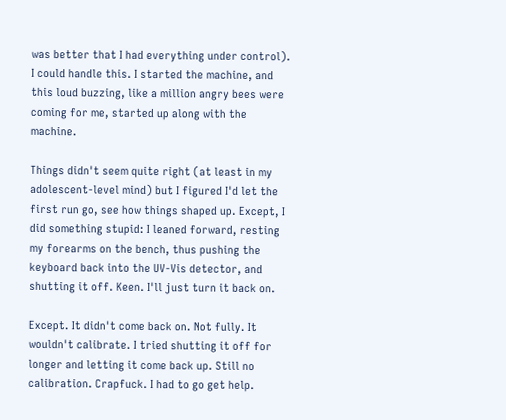was better that I had everything under control). I could handle this. I started the machine, and this loud buzzing, like a million angry bees were coming for me, started up along with the machine.

Things didn't seem quite right (at least in my adolescent-level mind) but I figured I'd let the first run go, see how things shaped up. Except, I did something stupid: I leaned forward, resting my forearms on the bench, thus pushing the keyboard back into the UV-Vis detector, and shutting it off. Keen. I'll just turn it back on.

Except. It didn't come back on. Not fully. It wouldn't calibrate. I tried shutting it off for longer and letting it come back up. Still no calibration. Crapfuck. I had to go get help.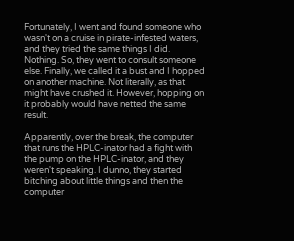Fortunately, I went and found someone who wasn't on a cruise in pirate-infested waters, and they tried the same things I did. Nothing. So, they went to consult someone else. Finally, we called it a bust and I hopped on another machine. Not literally, as that might have crushed it. However, hopping on it probably would have netted the same result.

Apparently, over the break, the computer that runs the HPLC-inator had a fight with the pump on the HPLC-inator, and they weren't speaking. I dunno, they started bitching about little things and then the computer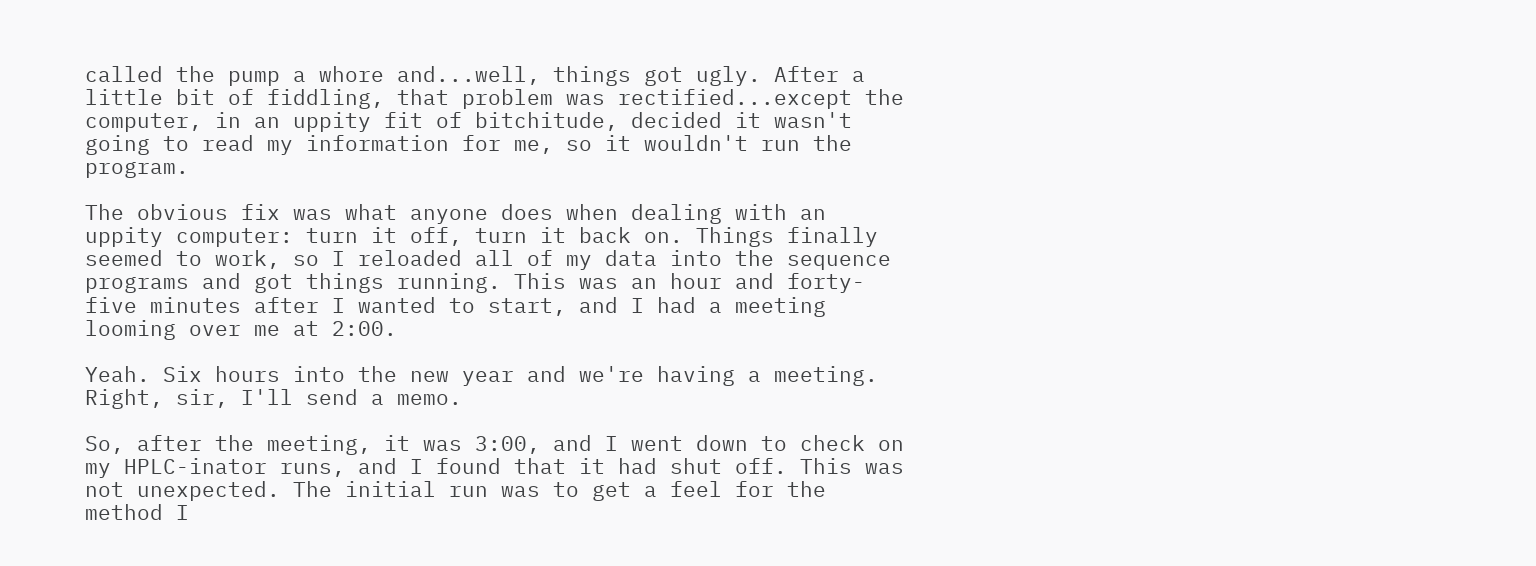called the pump a whore and...well, things got ugly. After a little bit of fiddling, that problem was rectified...except the computer, in an uppity fit of bitchitude, decided it wasn't going to read my information for me, so it wouldn't run the program.

The obvious fix was what anyone does when dealing with an uppity computer: turn it off, turn it back on. Things finally seemed to work, so I reloaded all of my data into the sequence programs and got things running. This was an hour and forty-five minutes after I wanted to start, and I had a meeting looming over me at 2:00.

Yeah. Six hours into the new year and we're having a meeting. Right, sir, I'll send a memo.

So, after the meeting, it was 3:00, and I went down to check on my HPLC-inator runs, and I found that it had shut off. This was not unexpected. The initial run was to get a feel for the method I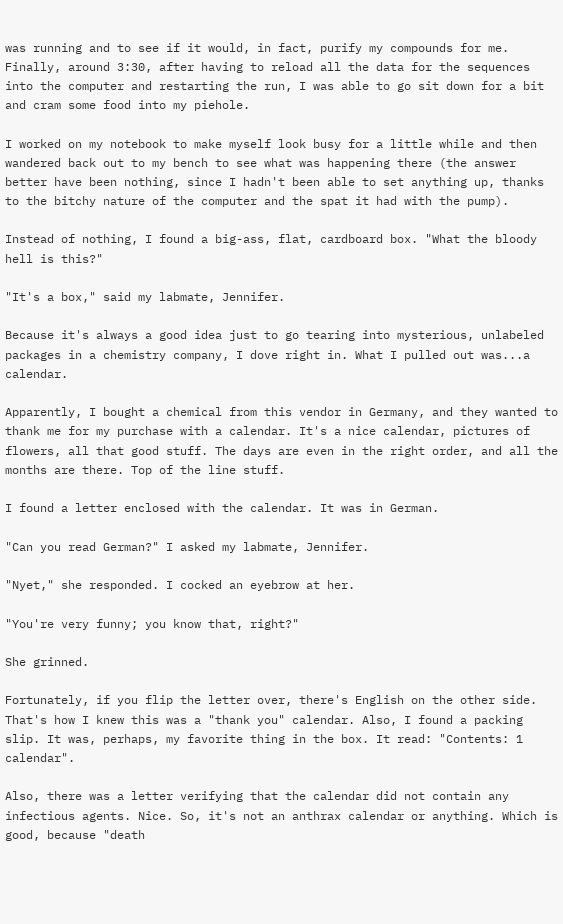was running and to see if it would, in fact, purify my compounds for me. Finally, around 3:30, after having to reload all the data for the sequences into the computer and restarting the run, I was able to go sit down for a bit and cram some food into my piehole.

I worked on my notebook to make myself look busy for a little while and then wandered back out to my bench to see what was happening there (the answer better have been nothing, since I hadn't been able to set anything up, thanks to the bitchy nature of the computer and the spat it had with the pump).

Instead of nothing, I found a big-ass, flat, cardboard box. "What the bloody hell is this?"

"It's a box," said my labmate, Jennifer.

Because it's always a good idea just to go tearing into mysterious, unlabeled packages in a chemistry company, I dove right in. What I pulled out was...a calendar.

Apparently, I bought a chemical from this vendor in Germany, and they wanted to thank me for my purchase with a calendar. It's a nice calendar, pictures of flowers, all that good stuff. The days are even in the right order, and all the months are there. Top of the line stuff.

I found a letter enclosed with the calendar. It was in German.

"Can you read German?" I asked my labmate, Jennifer.

"Nyet," she responded. I cocked an eyebrow at her.

"You're very funny; you know that, right?"

She grinned.

Fortunately, if you flip the letter over, there's English on the other side. That's how I knew this was a "thank you" calendar. Also, I found a packing slip. It was, perhaps, my favorite thing in the box. It read: "Contents: 1 calendar".

Also, there was a letter verifying that the calendar did not contain any infectious agents. Nice. So, it's not an anthrax calendar or anything. Which is good, because "death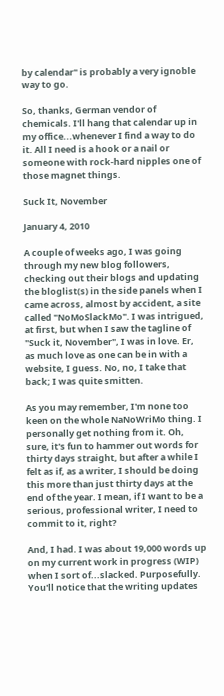by calendar" is probably a very ignoble way to go.

So, thanks, German vendor of chemicals. I'll hang that calendar up in my office...whenever I find a way to do it. All I need is a hook or a nail or someone with rock-hard nipples one of those magnet things.

Suck It, November

January 4, 2010

A couple of weeks ago, I was going through my new blog followers, checking out their blogs and updating the bloglist(s) in the side panels when I came across, almost by accident, a site called "NoMoSlackMo". I was intrigued, at first, but when I saw the tagline of "Suck it, November", I was in love. Er, as much love as one can be in with a website, I guess. No, no, I take that back; I was quite smitten.

As you may remember, I'm none too keen on the whole NaNoWriMo thing. I personally get nothing from it. Oh, sure, it's fun to hammer out words for thirty days straight, but after a while I felt as if, as a writer, I should be doing this more than just thirty days at the end of the year. I mean, if I want to be a serious, professional writer, I need to commit to it, right?

And, I had. I was about 19,000 words up on my current work in progress (WIP) when I sort of...slacked. Purposefully. You'll notice that the writing updates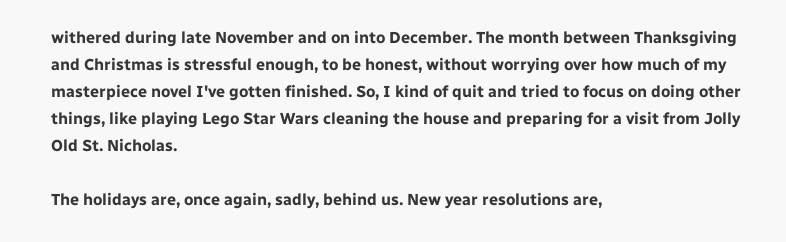withered during late November and on into December. The month between Thanksgiving and Christmas is stressful enough, to be honest, without worrying over how much of my masterpiece novel I've gotten finished. So, I kind of quit and tried to focus on doing other things, like playing Lego Star Wars cleaning the house and preparing for a visit from Jolly Old St. Nicholas.

The holidays are, once again, sadly, behind us. New year resolutions are,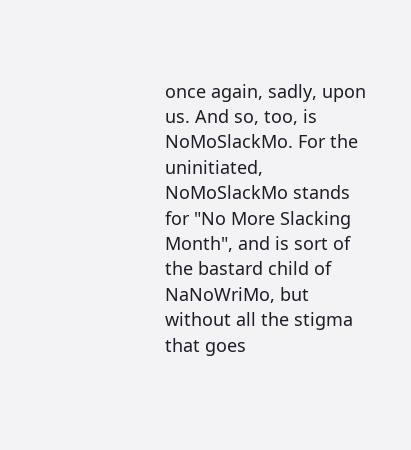once again, sadly, upon us. And so, too, is NoMoSlackMo. For the uninitiated, NoMoSlackMo stands for "No More Slacking Month", and is sort of the bastard child of NaNoWriMo, but without all the stigma that goes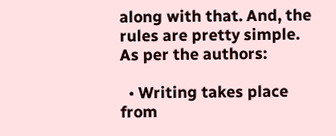along with that. And, the rules are pretty simple. As per the authors:

  • Writing takes place from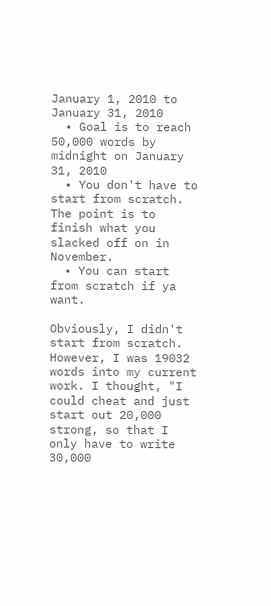January 1, 2010 to January 31, 2010
  • Goal is to reach 50,000 words by midnight on January 31, 2010
  • You don't have to start from scratch. The point is to finish what you slacked off on in November.
  • You can start from scratch if ya want.

Obviously, I didn't start from scratch. However, I was 19032 words into my current work. I thought, "I could cheat and just start out 20,000 strong, so that I only have to write 30,000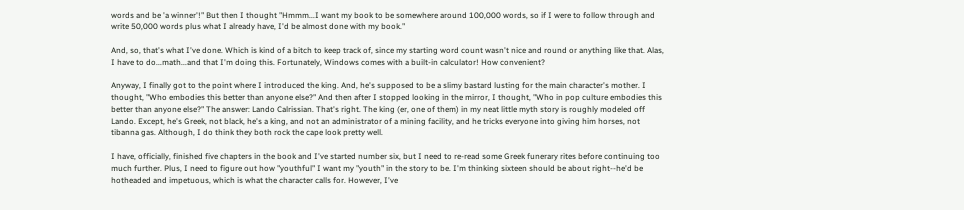words and be 'a winner'!" But then I thought "Hmmm...I want my book to be somewhere around 100,000 words, so if I were to follow through and write 50,000 words plus what I already have, I'd be almost done with my book."

And, so, that's what I've done. Which is kind of a bitch to keep track of, since my starting word count wasn't nice and round or anything like that. Alas, I have to do...math...and that I'm doing this. Fortunately, Windows comes with a built-in calculator! How convenient?

Anyway, I finally got to the point where I introduced the king. And, he's supposed to be a slimy bastard lusting for the main character's mother. I thought, "Who embodies this better than anyone else?" And then after I stopped looking in the mirror, I thought, "Who in pop culture embodies this better than anyone else?" The answer: Lando Calrissian. That's right. The king (er, one of them) in my neat little myth story is roughly modeled off Lando. Except, he's Greek, not black, he's a king, and not an administrator of a mining facility, and he tricks everyone into giving him horses, not tibanna gas. Although, I do think they both rock the cape look pretty well.

I have, officially, finished five chapters in the book and I've started number six, but I need to re-read some Greek funerary rites before continuing too much further. Plus, I need to figure out how "youthful" I want my "youth" in the story to be. I'm thinking sixteen should be about right--he'd be hotheaded and impetuous, which is what the character calls for. However, I've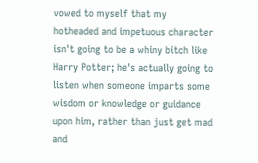vowed to myself that my hotheaded and impetuous character isn't going to be a whiny bitch like Harry Potter; he's actually going to listen when someone imparts some wisdom or knowledge or guidance upon him, rather than just get mad and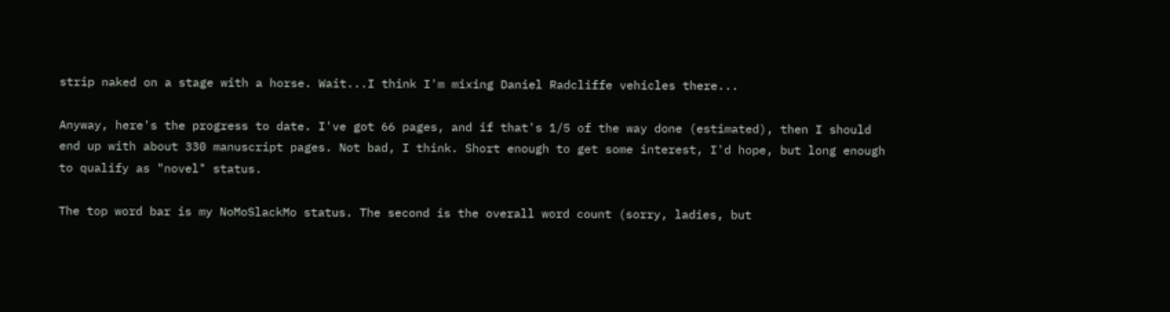strip naked on a stage with a horse. Wait...I think I'm mixing Daniel Radcliffe vehicles there...

Anyway, here's the progress to date. I've got 66 pages, and if that's 1/5 of the way done (estimated), then I should end up with about 330 manuscript pages. Not bad, I think. Short enough to get some interest, I'd hope, but long enough to qualify as "novel" status.

The top word bar is my NoMoSlackMo status. The second is the overall word count (sorry, ladies, but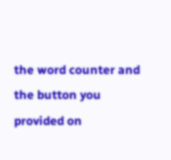the word counter and the button you provided on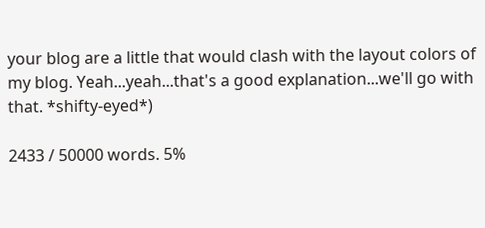your blog are a little that would clash with the layout colors of my blog. Yeah...yeah...that's a good explanation...we'll go with that. *shifty-eyed*)

2433 / 50000 words. 5%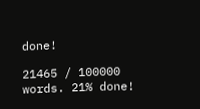done!

21465 / 100000 words. 21% done!